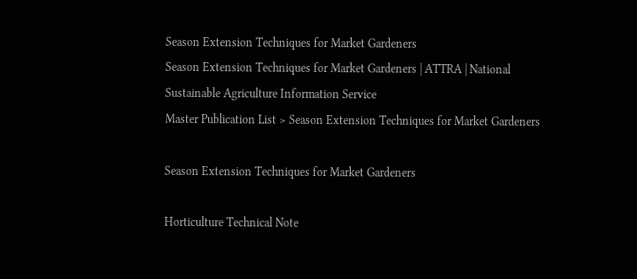Season Extension Techniques for Market Gardeners
Season Extension Techniques for Market Gardeners | ATTRA | National Sustainable Agriculture Information Service
Master Publication List > Season Extension Techniques for Market Gardeners

Season Extension Techniques for Market Gardeners

Horticulture Technical Note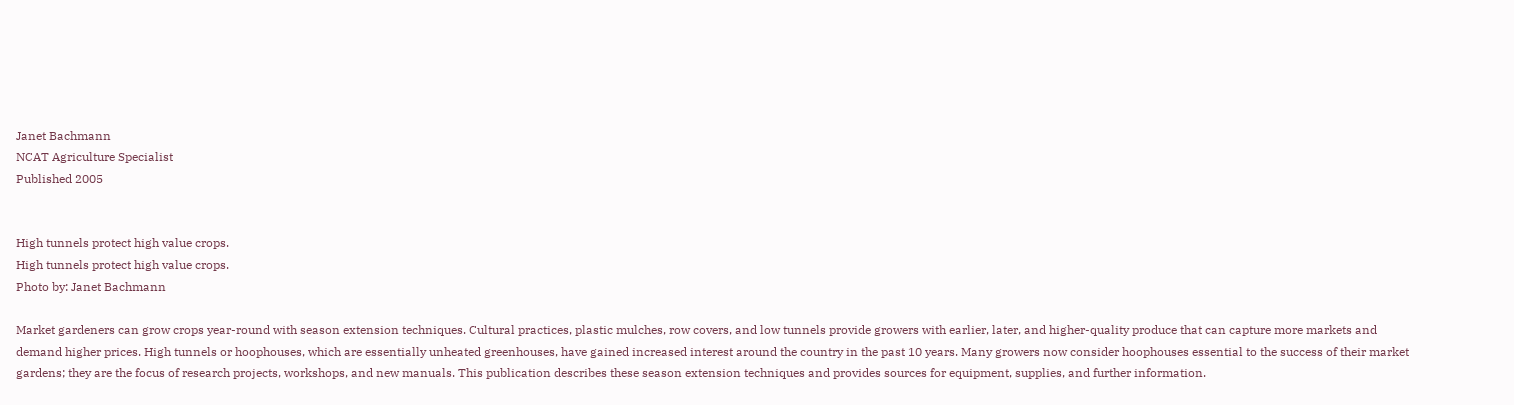Janet Bachmann
NCAT Agriculture Specialist
Published 2005


High tunnels protect high value crops.
High tunnels protect high value crops.
Photo by: Janet Bachmann

Market gardeners can grow crops year-round with season extension techniques. Cultural practices, plastic mulches, row covers, and low tunnels provide growers with earlier, later, and higher-quality produce that can capture more markets and demand higher prices. High tunnels or hoophouses, which are essentially unheated greenhouses, have gained increased interest around the country in the past 10 years. Many growers now consider hoophouses essential to the success of their market gardens; they are the focus of research projects, workshops, and new manuals. This publication describes these season extension techniques and provides sources for equipment, supplies, and further information.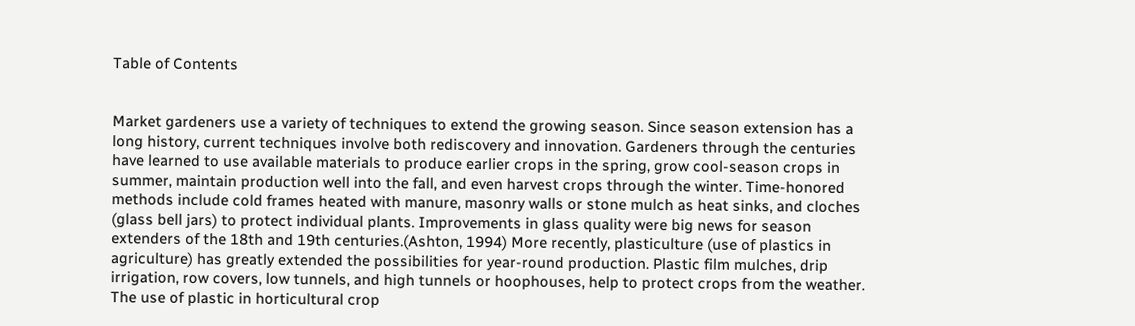Table of Contents


Market gardeners use a variety of techniques to extend the growing season. Since season extension has a long history, current techniques involve both rediscovery and innovation. Gardeners through the centuries have learned to use available materials to produce earlier crops in the spring, grow cool-season crops in summer, maintain production well into the fall, and even harvest crops through the winter. Time-honored methods include cold frames heated with manure, masonry walls or stone mulch as heat sinks, and cloches (glass bell jars) to protect individual plants. Improvements in glass quality were big news for season extenders of the 18th and 19th centuries.(Ashton, 1994) More recently, plasticulture (use of plastics in agriculture) has greatly extended the possibilities for year-round production. Plastic film mulches, drip irrigation, row covers, low tunnels, and high tunnels or hoophouses, help to protect crops from the weather. The use of plastic in horticultural crop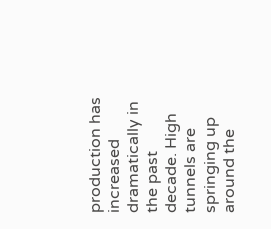production has increased dramatically in the past decade. High tunnels are springing up around the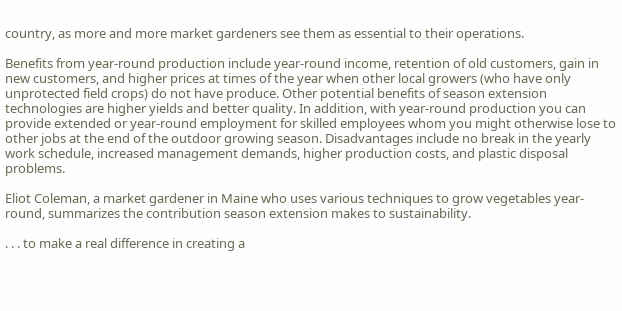country, as more and more market gardeners see them as essential to their operations.

Benefits from year-round production include year-round income, retention of old customers, gain in new customers, and higher prices at times of the year when other local growers (who have only unprotected field crops) do not have produce. Other potential benefits of season extension technologies are higher yields and better quality. In addition, with year-round production you can provide extended or year-round employment for skilled employees whom you might otherwise lose to other jobs at the end of the outdoor growing season. Disadvantages include no break in the yearly work schedule, increased management demands, higher production costs, and plastic disposal problems.

Eliot Coleman, a market gardener in Maine who uses various techniques to grow vegetables year-round, summarizes the contribution season extension makes to sustainability.

. . . to make a real difference in creating a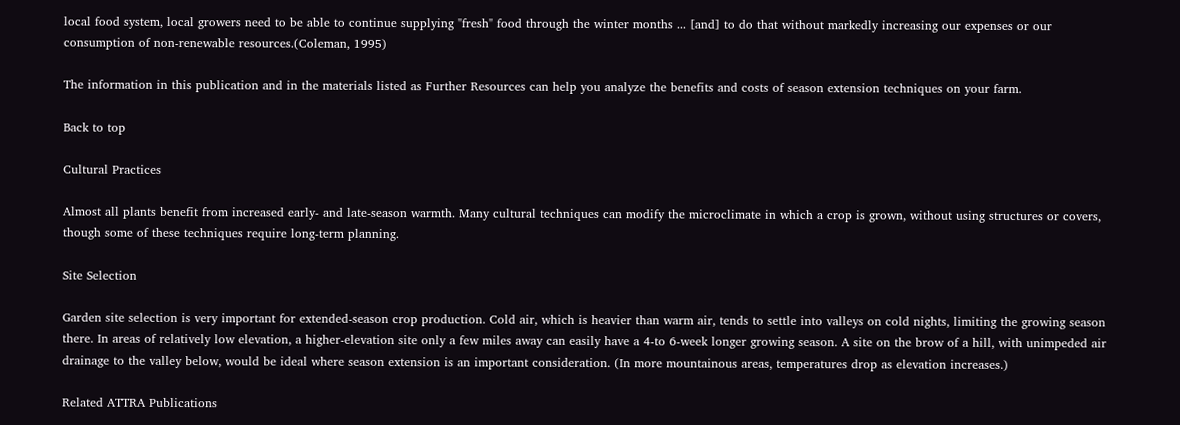local food system, local growers need to be able to continue supplying "fresh" food through the winter months ... [and] to do that without markedly increasing our expenses or our consumption of non-renewable resources.(Coleman, 1995)

The information in this publication and in the materials listed as Further Resources can help you analyze the benefits and costs of season extension techniques on your farm.

Back to top

Cultural Practices

Almost all plants benefit from increased early- and late-season warmth. Many cultural techniques can modify the microclimate in which a crop is grown, without using structures or covers, though some of these techniques require long-term planning.

Site Selection

Garden site selection is very important for extended-season crop production. Cold air, which is heavier than warm air, tends to settle into valleys on cold nights, limiting the growing season there. In areas of relatively low elevation, a higher-elevation site only a few miles away can easily have a 4-to 6-week longer growing season. A site on the brow of a hill, with unimpeded air drainage to the valley below, would be ideal where season extension is an important consideration. (In more mountainous areas, temperatures drop as elevation increases.)

Related ATTRA Publications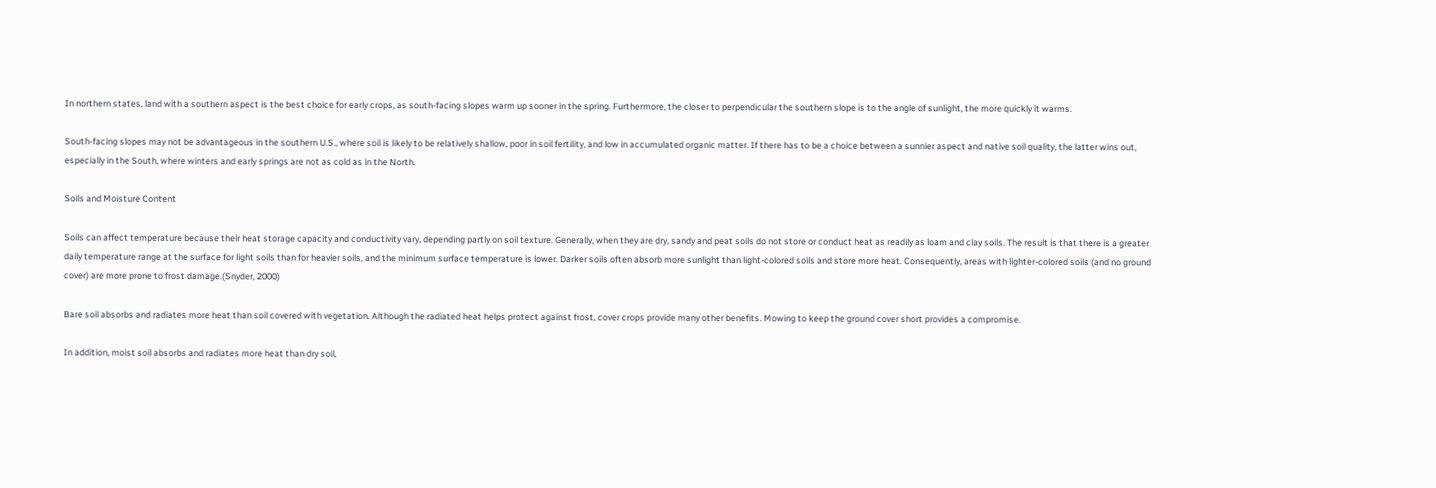In northern states, land with a southern aspect is the best choice for early crops, as south-facing slopes warm up sooner in the spring. Furthermore, the closer to perpendicular the southern slope is to the angle of sunlight, the more quickly it warms.

South-facing slopes may not be advantageous in the southern U.S., where soil is likely to be relatively shallow, poor in soil fertility, and low in accumulated organic matter. If there has to be a choice between a sunnier aspect and native soil quality, the latter wins out, especially in the South, where winters and early springs are not as cold as in the North.

Soils and Moisture Content

Soils can affect temperature because their heat storage capacity and conductivity vary, depending partly on soil texture. Generally, when they are dry, sandy and peat soils do not store or conduct heat as readily as loam and clay soils. The result is that there is a greater daily temperature range at the surface for light soils than for heavier soils, and the minimum surface temperature is lower. Darker soils often absorb more sunlight than light-colored soils and store more heat. Consequently, areas with lighter-colored soils (and no ground cover) are more prone to frost damage.(Snyder, 2000)

Bare soil absorbs and radiates more heat than soil covered with vegetation. Although the radiated heat helps protect against frost, cover crops provide many other benefits. Mowing to keep the ground cover short provides a compromise.

In addition, moist soil absorbs and radiates more heat than dry soil,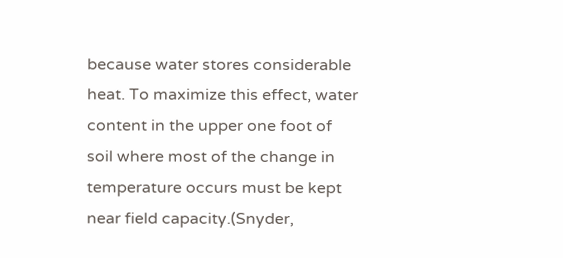because water stores considerable heat. To maximize this effect, water content in the upper one foot of soil where most of the change in temperature occurs must be kept near field capacity.(Snyder,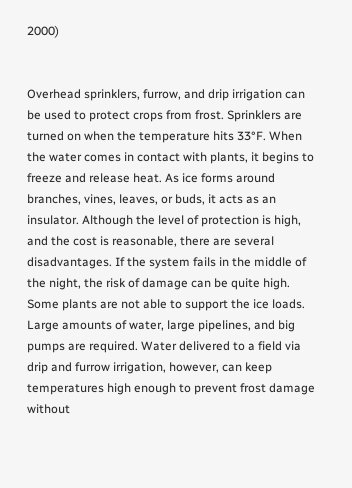2000)


Overhead sprinklers, furrow, and drip irrigation can be used to protect crops from frost. Sprinklers are turned on when the temperature hits 33°F. When the water comes in contact with plants, it begins to freeze and release heat. As ice forms around branches, vines, leaves, or buds, it acts as an insulator. Although the level of protection is high, and the cost is reasonable, there are several disadvantages. If the system fails in the middle of the night, the risk of damage can be quite high. Some plants are not able to support the ice loads. Large amounts of water, large pipelines, and big pumps are required. Water delivered to a field via drip and furrow irrigation, however, can keep temperatures high enough to prevent frost damage without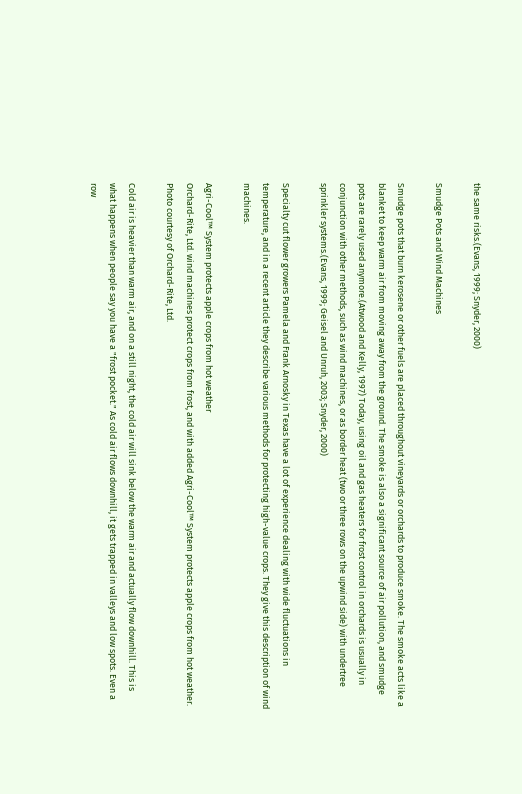the same risks.(Evans, 1999; Snyder, 2000)

Smudge Pots and Wind Machines

Smudge pots that burn kerosene or other fuels are placed throughout vineyards or orchards to produce smoke. The smoke acts like a blanket to keep warm air from moving away from the ground. The smoke is also a significant source of air pollution, and smudge pots are rarely used anymore.(Atwood and Kelly, 1997) Today, using oil and gas heaters for frost control in orchards is usually in conjunction with other methods, such as wind machines, or as border heat (two or three rows on the upwind side) with undertree sprinkler systems.(Evans, 1999; Geisel and Unruh, 2003; Snyder, 2000)

Specialty cut flower growers Pamela and Frank Arnosky in Texas have a lot of experience dealing with wide fluctuations in temperature, and in a recent article they describe various methods for protecting high-value crops. They give this description of wind machines.

Agri-Cool™ System protects apple crops from hot weather
Orchard-Rite, Ltd. wind machines protect crops from frost, and with added Agri-Cool™ System protects apple crops from hot weather.
Photo courtesy of Orchard-Rite, Ltd.

Cold air is heavier than warm air, and on a still night, the cold air will sink below the warm air and actually flow downhill. This is what happens when people say you have a "frost pocket." As cold air flows downhill, it gets trapped in valleys and low spots. Even a row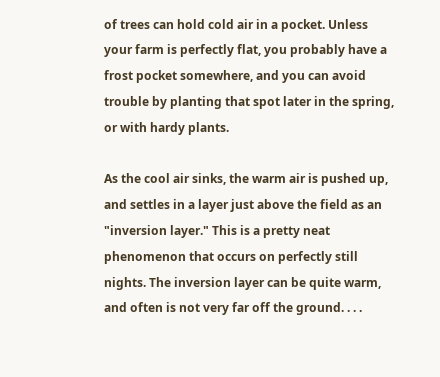of trees can hold cold air in a pocket. Unless your farm is perfectly flat, you probably have a frost pocket somewhere, and you can avoid trouble by planting that spot later in the spring, or with hardy plants.

As the cool air sinks, the warm air is pushed up, and settles in a layer just above the field as an "inversion layer." This is a pretty neat phenomenon that occurs on perfectly still nights. The inversion layer can be quite warm, and often is not very far off the ground. . . .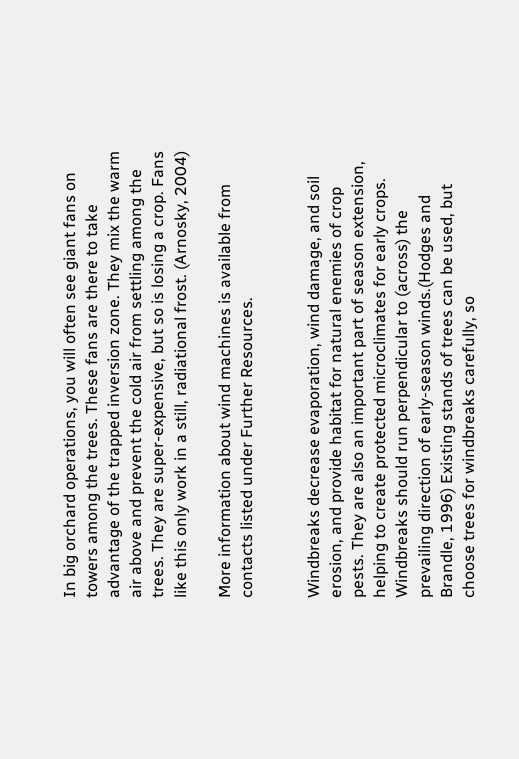In big orchard operations, you will often see giant fans on towers among the trees. These fans are there to take advantage of the trapped inversion zone. They mix the warm air above and prevent the cold air from settling among the trees. They are super-expensive, but so is losing a crop. Fans like this only work in a still, radiational frost. (Arnosky, 2004)

More information about wind machines is available from contacts listed under Further Resources.


Windbreaks decrease evaporation, wind damage, and soil erosion, and provide habitat for natural enemies of crop pests. They are also an important part of season extension, helping to create protected microclimates for early crops. Windbreaks should run perpendicular to (across) the prevailing direction of early-season winds.(Hodges and Brandle, 1996) Existing stands of trees can be used, but choose trees for windbreaks carefully, so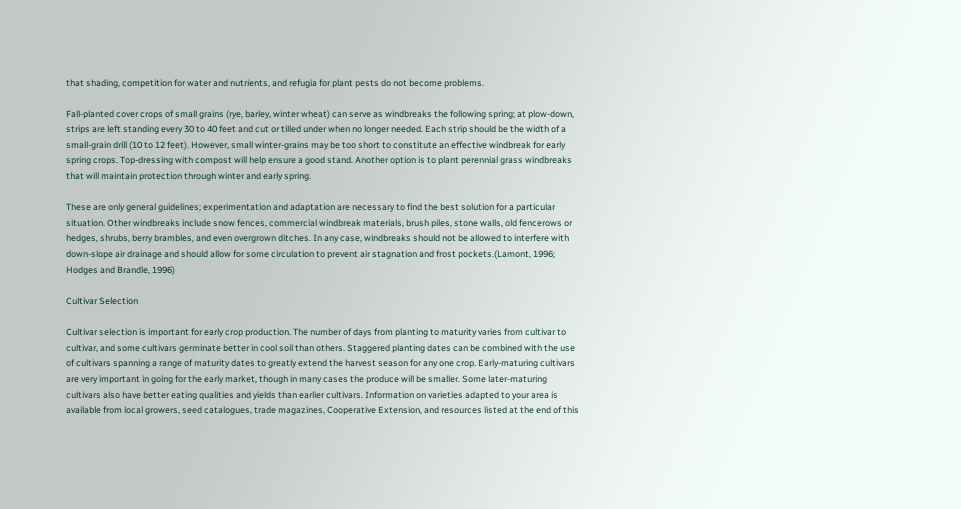that shading, competition for water and nutrients, and refugia for plant pests do not become problems.

Fall-planted cover crops of small grains (rye, barley, winter wheat) can serve as windbreaks the following spring; at plow-down, strips are left standing every 30 to 40 feet and cut or tilled under when no longer needed. Each strip should be the width of a small-grain drill (10 to 12 feet). However, small winter-grains may be too short to constitute an effective windbreak for early spring crops. Top-dressing with compost will help ensure a good stand. Another option is to plant perennial grass windbreaks that will maintain protection through winter and early spring.

These are only general guidelines; experimentation and adaptation are necessary to find the best solution for a particular situation. Other windbreaks include snow fences, commercial windbreak materials, brush piles, stone walls, old fencerows or hedges, shrubs, berry brambles, and even overgrown ditches. In any case, windbreaks should not be allowed to interfere with down-slope air drainage and should allow for some circulation to prevent air stagnation and frost pockets.(Lamont, 1996; Hodges and Brandle, 1996)

Cultivar Selection

Cultivar selection is important for early crop production. The number of days from planting to maturity varies from cultivar to cultivar, and some cultivars germinate better in cool soil than others. Staggered planting dates can be combined with the use of cultivars spanning a range of maturity dates to greatly extend the harvest season for any one crop. Early-maturing cultivars are very important in going for the early market, though in many cases the produce will be smaller. Some later-maturing cultivars also have better eating qualities and yields than earlier cultivars. Information on varieties adapted to your area is available from local growers, seed catalogues, trade magazines, Cooperative Extension, and resources listed at the end of this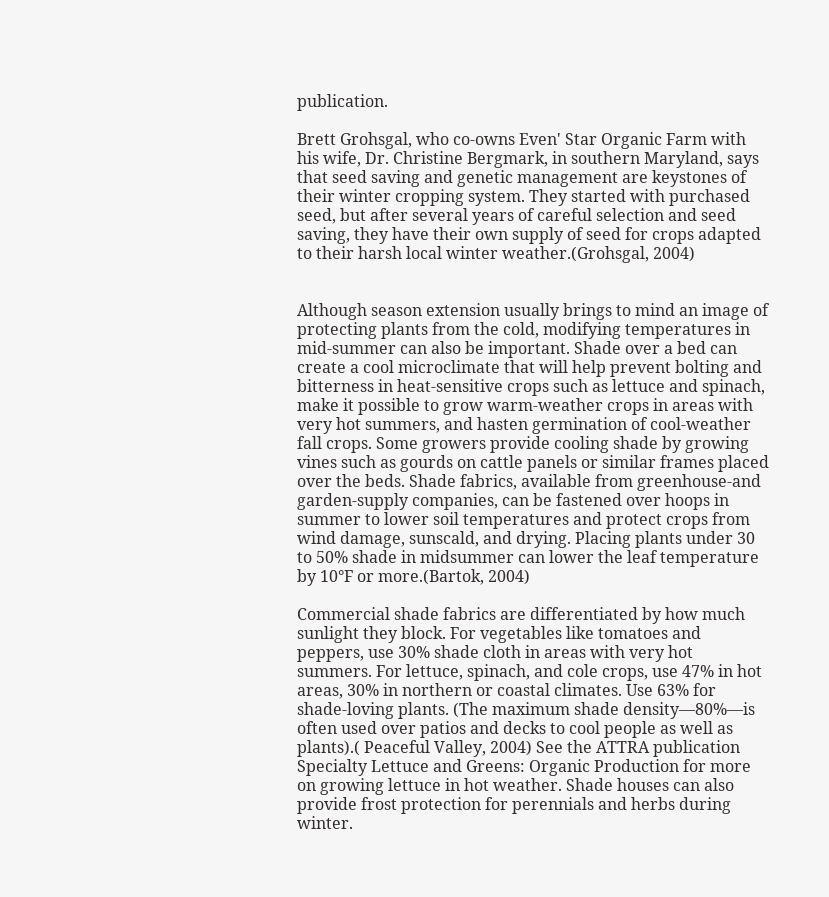publication.

Brett Grohsgal, who co-owns Even' Star Organic Farm with his wife, Dr. Christine Bergmark, in southern Maryland, says that seed saving and genetic management are keystones of their winter cropping system. They started with purchased seed, but after several years of careful selection and seed saving, they have their own supply of seed for crops adapted to their harsh local winter weather.(Grohsgal, 2004)


Although season extension usually brings to mind an image of protecting plants from the cold, modifying temperatures in mid-summer can also be important. Shade over a bed can create a cool microclimate that will help prevent bolting and bitterness in heat-sensitive crops such as lettuce and spinach, make it possible to grow warm-weather crops in areas with very hot summers, and hasten germination of cool-weather fall crops. Some growers provide cooling shade by growing vines such as gourds on cattle panels or similar frames placed over the beds. Shade fabrics, available from greenhouse-and garden-supply companies, can be fastened over hoops in summer to lower soil temperatures and protect crops from wind damage, sunscald, and drying. Placing plants under 30 to 50% shade in midsummer can lower the leaf temperature by 10°F or more.(Bartok, 2004)

Commercial shade fabrics are differentiated by how much sunlight they block. For vegetables like tomatoes and peppers, use 30% shade cloth in areas with very hot summers. For lettuce, spinach, and cole crops, use 47% in hot areas, 30% in northern or coastal climates. Use 63% for shade-loving plants. (The maximum shade density—80%—is often used over patios and decks to cool people as well as plants).( Peaceful Valley, 2004) See the ATTRA publication Specialty Lettuce and Greens: Organic Production for more on growing lettuce in hot weather. Shade houses can also provide frost protection for perennials and herbs during winter.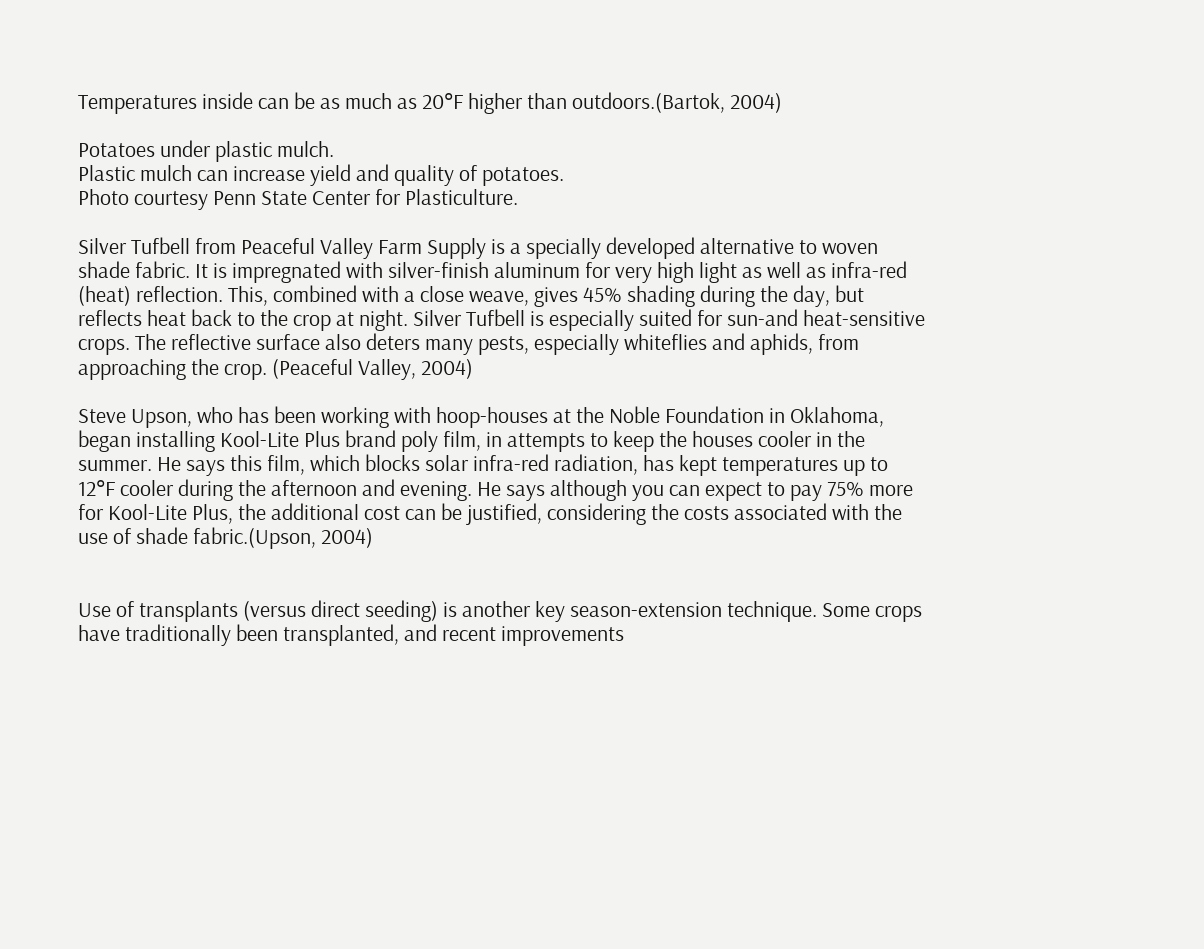Temperatures inside can be as much as 20°F higher than outdoors.(Bartok, 2004)

Potatoes under plastic mulch.
Plastic mulch can increase yield and quality of potatoes.
Photo courtesy Penn State Center for Plasticulture.

Silver Tufbell from Peaceful Valley Farm Supply is a specially developed alternative to woven shade fabric. It is impregnated with silver-finish aluminum for very high light as well as infra-red (heat) reflection. This, combined with a close weave, gives 45% shading during the day, but reflects heat back to the crop at night. Silver Tufbell is especially suited for sun-and heat-sensitive crops. The reflective surface also deters many pests, especially whiteflies and aphids, from approaching the crop. (Peaceful Valley, 2004)

Steve Upson, who has been working with hoop-houses at the Noble Foundation in Oklahoma, began installing Kool-Lite Plus brand poly film, in attempts to keep the houses cooler in the summer. He says this film, which blocks solar infra-red radiation, has kept temperatures up to 12°F cooler during the afternoon and evening. He says although you can expect to pay 75% more for Kool-Lite Plus, the additional cost can be justified, considering the costs associated with the use of shade fabric.(Upson, 2004)


Use of transplants (versus direct seeding) is another key season-extension technique. Some crops have traditionally been transplanted, and recent improvements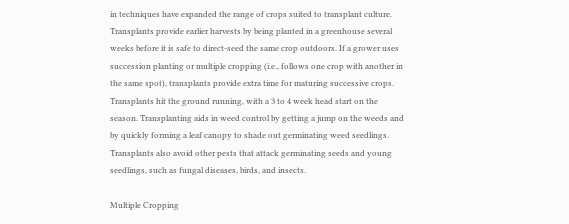in techniques have expanded the range of crops suited to transplant culture. Transplants provide earlier harvests by being planted in a greenhouse several weeks before it is safe to direct-seed the same crop outdoors. If a grower uses succession planting or multiple cropping (i.e., follows one crop with another in the same spot), transplants provide extra time for maturing successive crops. Transplants hit the ground running, with a 3 to 4 week head start on the season. Transplanting aids in weed control by getting a jump on the weeds and by quickly forming a leaf canopy to shade out germinating weed seedlings. Transplants also avoid other pests that attack germinating seeds and young seedlings, such as fungal diseases, birds, and insects.

Multiple Cropping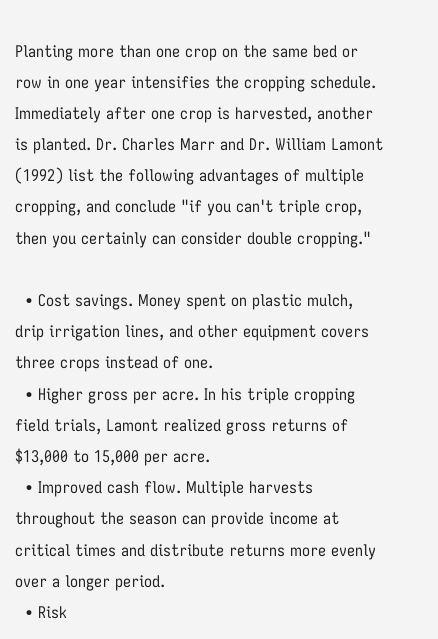Planting more than one crop on the same bed or row in one year intensifies the cropping schedule. Immediately after one crop is harvested, another is planted. Dr. Charles Marr and Dr. William Lamont (1992) list the following advantages of multiple cropping, and conclude "if you can't triple crop, then you certainly can consider double cropping."

  • Cost savings. Money spent on plastic mulch, drip irrigation lines, and other equipment covers three crops instead of one.
  • Higher gross per acre. In his triple cropping field trials, Lamont realized gross returns of $13,000 to 15,000 per acre.
  • Improved cash flow. Multiple harvests throughout the season can provide income at critical times and distribute returns more evenly over a longer period.
  • Risk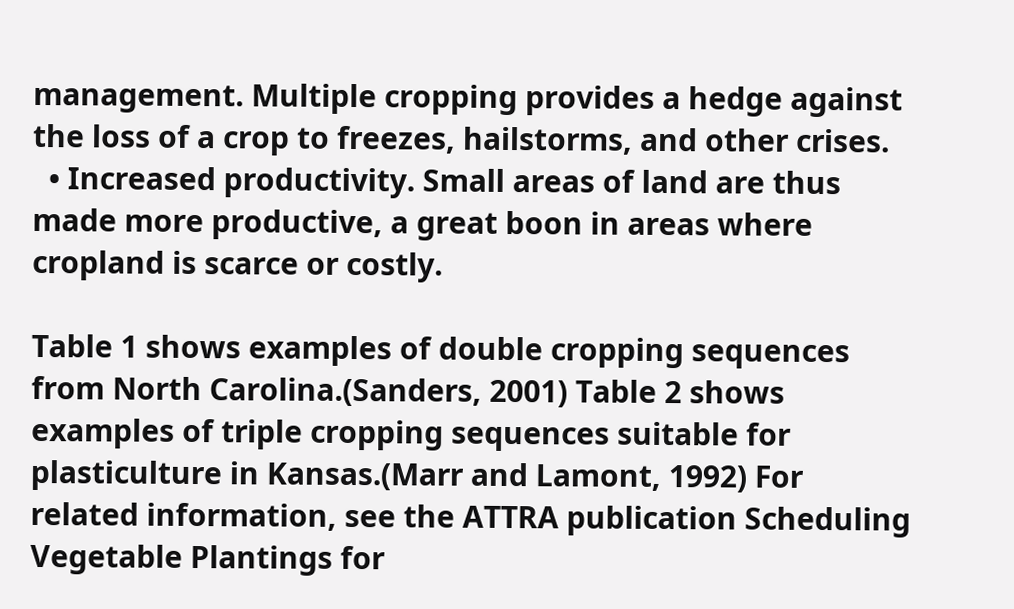management. Multiple cropping provides a hedge against the loss of a crop to freezes, hailstorms, and other crises.
  • Increased productivity. Small areas of land are thus made more productive, a great boon in areas where cropland is scarce or costly.

Table 1 shows examples of double cropping sequences from North Carolina.(Sanders, 2001) Table 2 shows examples of triple cropping sequences suitable for plasticulture in Kansas.(Marr and Lamont, 1992) For related information, see the ATTRA publication Scheduling Vegetable Plantings for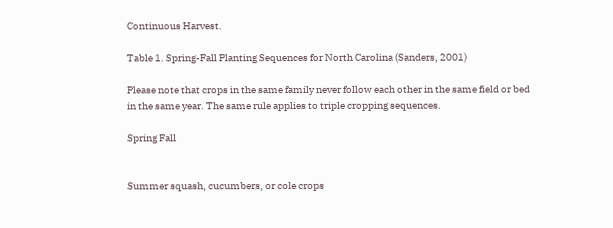Continuous Harvest.

Table 1. Spring-Fall Planting Sequences for North Carolina (Sanders, 2001)

Please note that crops in the same family never follow each other in the same field or bed in the same year. The same rule applies to triple cropping sequences.

Spring Fall


Summer squash, cucumbers, or cole crops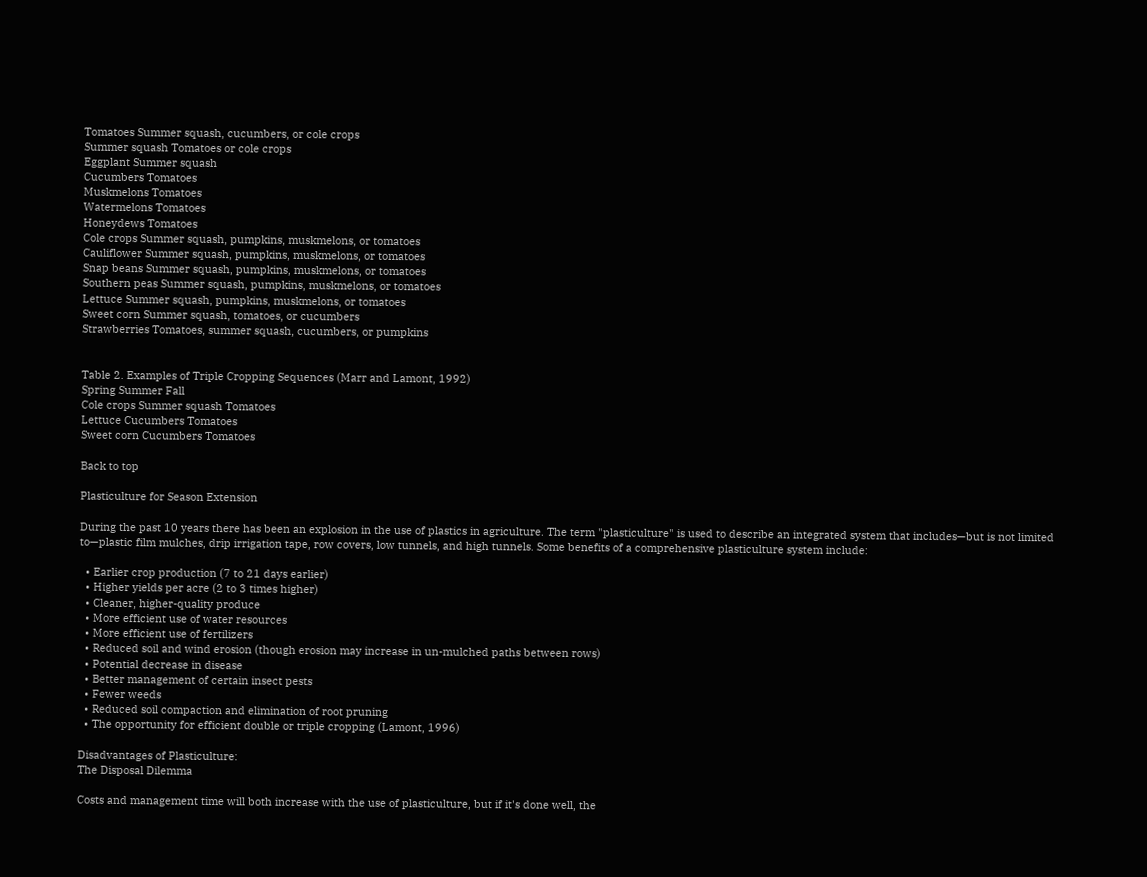Tomatoes Summer squash, cucumbers, or cole crops
Summer squash Tomatoes or cole crops
Eggplant Summer squash
Cucumbers Tomatoes
Muskmelons Tomatoes
Watermelons Tomatoes
Honeydews Tomatoes
Cole crops Summer squash, pumpkins, muskmelons, or tomatoes
Cauliflower Summer squash, pumpkins, muskmelons, or tomatoes
Snap beans Summer squash, pumpkins, muskmelons, or tomatoes
Southern peas Summer squash, pumpkins, muskmelons, or tomatoes
Lettuce Summer squash, pumpkins, muskmelons, or tomatoes
Sweet corn Summer squash, tomatoes, or cucumbers
Strawberries Tomatoes, summer squash, cucumbers, or pumpkins


Table 2. Examples of Triple Cropping Sequences (Marr and Lamont, 1992)
Spring Summer Fall
Cole crops Summer squash Tomatoes
Lettuce Cucumbers Tomatoes
Sweet corn Cucumbers Tomatoes

Back to top

Plasticulture for Season Extension

During the past 10 years there has been an explosion in the use of plastics in agriculture. The term "plasticulture" is used to describe an integrated system that includes—but is not limited to—plastic film mulches, drip irrigation tape, row covers, low tunnels, and high tunnels. Some benefits of a comprehensive plasticulture system include:

  • Earlier crop production (7 to 21 days earlier)
  • Higher yields per acre (2 to 3 times higher)
  • Cleaner, higher-quality produce
  • More efficient use of water resources
  • More efficient use of fertilizers
  • Reduced soil and wind erosion (though erosion may increase in un-mulched paths between rows)
  • Potential decrease in disease
  • Better management of certain insect pests
  • Fewer weeds
  • Reduced soil compaction and elimination of root pruning
  • The opportunity for efficient double or triple cropping (Lamont, 1996)

Disadvantages of Plasticulture:
The Disposal Dilemma

Costs and management time will both increase with the use of plasticulture, but if it's done well, the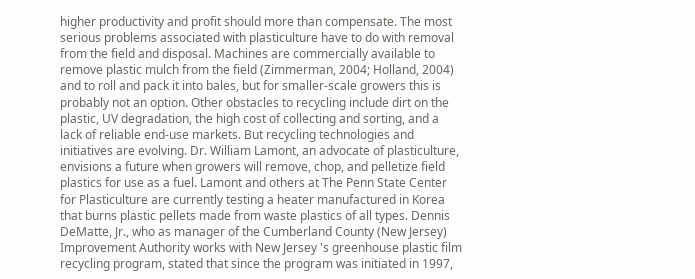higher productivity and profit should more than compensate. The most serious problems associated with plasticulture have to do with removal from the field and disposal. Machines are commercially available to remove plastic mulch from the field (Zimmerman, 2004; Holland, 2004) and to roll and pack it into bales, but for smaller-scale growers this is probably not an option. Other obstacles to recycling include dirt on the plastic, UV degradation, the high cost of collecting and sorting, and a lack of reliable end-use markets. But recycling technologies and initiatives are evolving. Dr. William Lamont, an advocate of plasticulture, envisions a future when growers will remove, chop, and pelletize field plastics for use as a fuel. Lamont and others at The Penn State Center for Plasticulture are currently testing a heater manufactured in Korea that burns plastic pellets made from waste plastics of all types. Dennis DeMatte, Jr., who as manager of the Cumberland County (New Jersey) Improvement Authority works with New Jersey 's greenhouse plastic film recycling program, stated that since the program was initiated in 1997,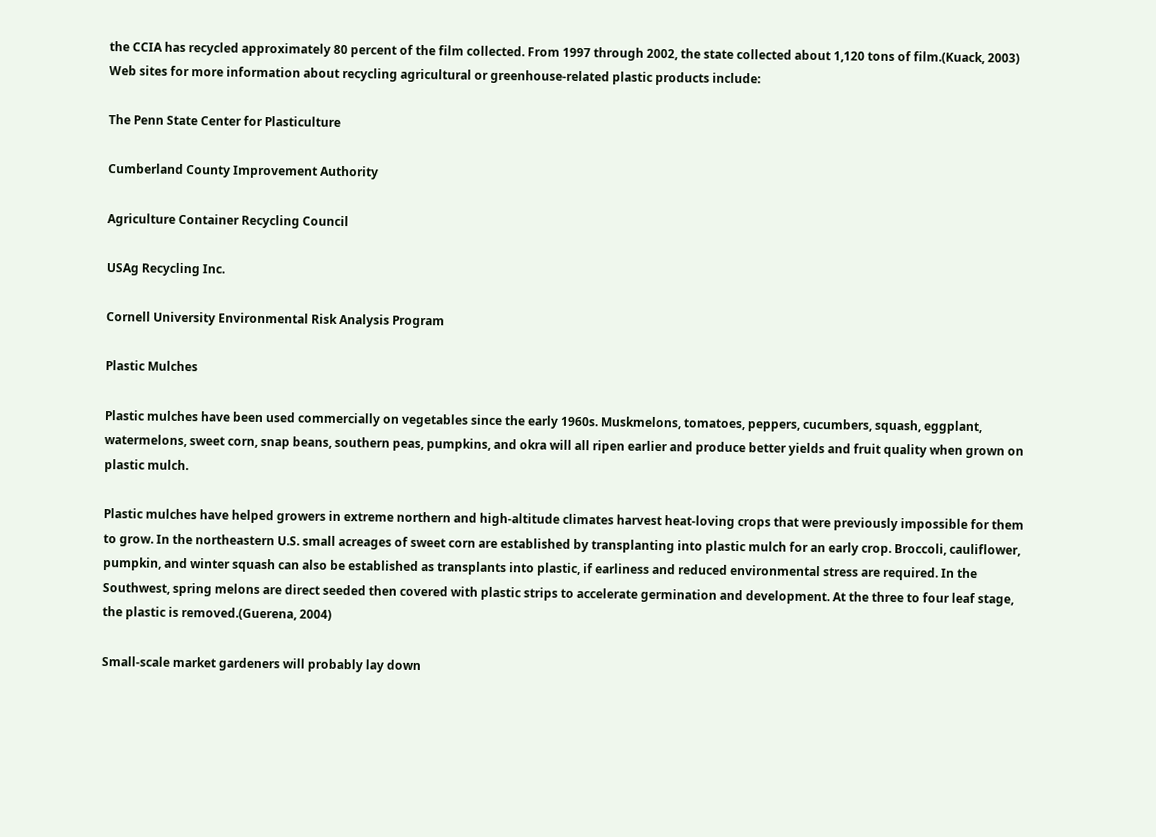the CCIA has recycled approximately 80 percent of the film collected. From 1997 through 2002, the state collected about 1,120 tons of film.(Kuack, 2003) Web sites for more information about recycling agricultural or greenhouse-related plastic products include:

The Penn State Center for Plasticulture

Cumberland County Improvement Authority

Agriculture Container Recycling Council

USAg Recycling Inc.

Cornell University Environmental Risk Analysis Program

Plastic Mulches

Plastic mulches have been used commercially on vegetables since the early 1960s. Muskmelons, tomatoes, peppers, cucumbers, squash, eggplant, watermelons, sweet corn, snap beans, southern peas, pumpkins, and okra will all ripen earlier and produce better yields and fruit quality when grown on plastic mulch.

Plastic mulches have helped growers in extreme northern and high-altitude climates harvest heat-loving crops that were previously impossible for them to grow. In the northeastern U.S. small acreages of sweet corn are established by transplanting into plastic mulch for an early crop. Broccoli, cauliflower, pumpkin, and winter squash can also be established as transplants into plastic, if earliness and reduced environmental stress are required. In the Southwest, spring melons are direct seeded then covered with plastic strips to accelerate germination and development. At the three to four leaf stage, the plastic is removed.(Guerena, 2004)

Small-scale market gardeners will probably lay down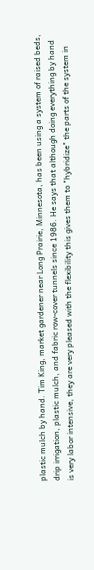plastic mulch by hand. Tim King, market gardener near Long Prairie, Minnesota, has been using a system of raised beds, drip irrigation, plastic mulch, and fabric row-cover tunnels since 1986. He says that although doing everything by hand is very labor intensive, they are very pleased with the flexibility this gives them to "hybridize" the parts of the system in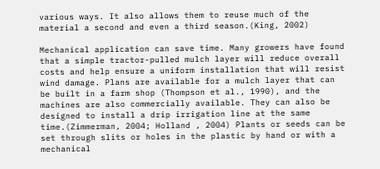various ways. It also allows them to reuse much of the material a second and even a third season.(King, 2002)

Mechanical application can save time. Many growers have found that a simple tractor-pulled mulch layer will reduce overall costs and help ensure a uniform installation that will resist wind damage. Plans are available for a mulch layer that can be built in a farm shop (Thompson et al., 1990), and the machines are also commercially available. They can also be designed to install a drip irrigation line at the same time.(Zimmerman, 2004; Holland , 2004) Plants or seeds can be set through slits or holes in the plastic by hand or with a mechanical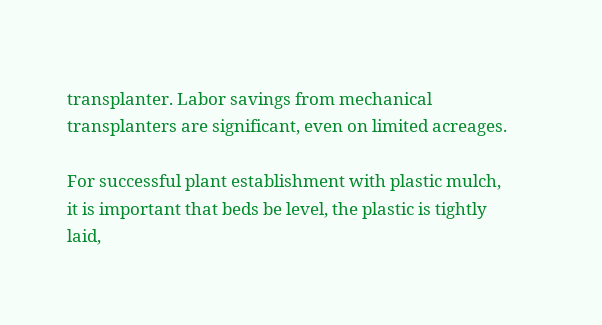transplanter. Labor savings from mechanical transplanters are significant, even on limited acreages.

For successful plant establishment with plastic mulch, it is important that beds be level, the plastic is tightly laid,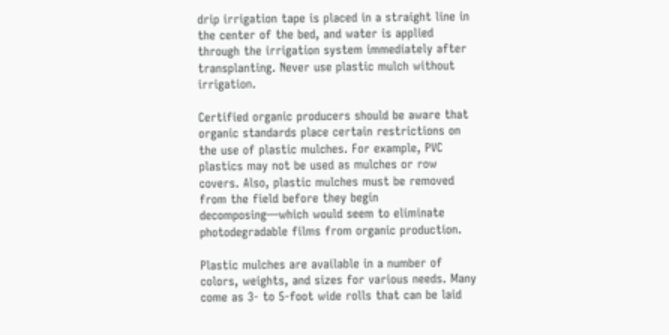drip irrigation tape is placed in a straight line in the center of the bed, and water is applied through the irrigation system immediately after transplanting. Never use plastic mulch without irrigation.

Certified organic producers should be aware that organic standards place certain restrictions on the use of plastic mulches. For example, PVC plastics may not be used as mulches or row covers. Also, plastic mulches must be removed from the field before they begin decomposing—which would seem to eliminate photodegradable films from organic production.

Plastic mulches are available in a number of colors, weights, and sizes for various needs. Many come as 3- to 5-foot wide rolls that can be laid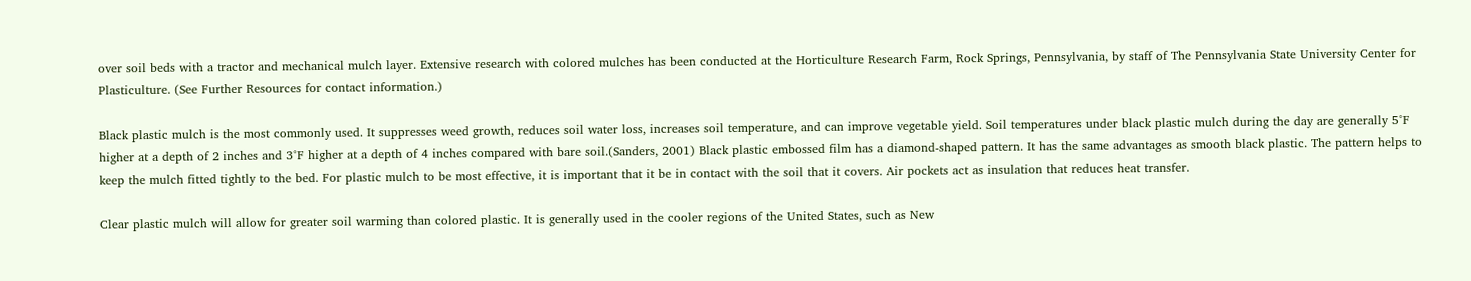over soil beds with a tractor and mechanical mulch layer. Extensive research with colored mulches has been conducted at the Horticulture Research Farm, Rock Springs, Pennsylvania, by staff of The Pennsylvania State University Center for Plasticulture. (See Further Resources for contact information.)

Black plastic mulch is the most commonly used. It suppresses weed growth, reduces soil water loss, increases soil temperature, and can improve vegetable yield. Soil temperatures under black plastic mulch during the day are generally 5°F higher at a depth of 2 inches and 3°F higher at a depth of 4 inches compared with bare soil.(Sanders, 2001) Black plastic embossed film has a diamond-shaped pattern. It has the same advantages as smooth black plastic. The pattern helps to keep the mulch fitted tightly to the bed. For plastic mulch to be most effective, it is important that it be in contact with the soil that it covers. Air pockets act as insulation that reduces heat transfer.

Clear plastic mulch will allow for greater soil warming than colored plastic. It is generally used in the cooler regions of the United States, such as New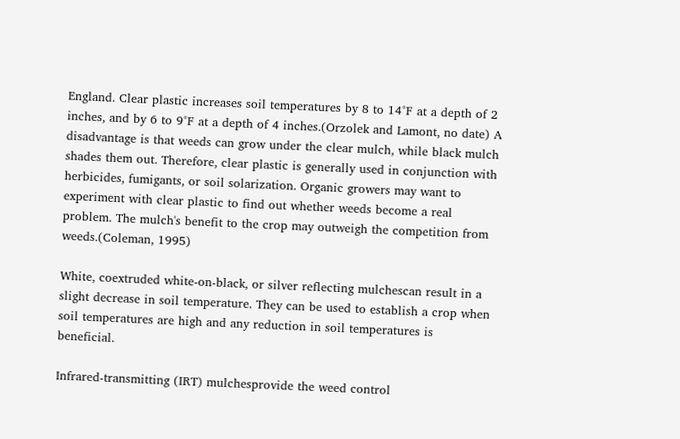England. Clear plastic increases soil temperatures by 8 to 14°F at a depth of 2 inches, and by 6 to 9°F at a depth of 4 inches.(Orzolek and Lamont, no date) A disadvantage is that weeds can grow under the clear mulch, while black mulch shades them out. Therefore, clear plastic is generally used in conjunction with herbicides, fumigants, or soil solarization. Organic growers may want to experiment with clear plastic to find out whether weeds become a real problem. The mulch's benefit to the crop may outweigh the competition from weeds.(Coleman, 1995)

White, coextruded white-on-black, or silver reflecting mulchescan result in a slight decrease in soil temperature. They can be used to establish a crop when soil temperatures are high and any reduction in soil temperatures is beneficial.

Infrared-transmitting (IRT) mulchesprovide the weed control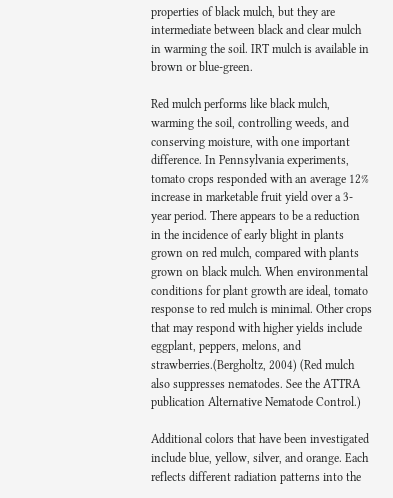properties of black mulch, but they are intermediate between black and clear mulch in warming the soil. IRT mulch is available in brown or blue-green.

Red mulch performs like black mulch, warming the soil, controlling weeds, and conserving moisture, with one important difference. In Pennsylvania experiments, tomato crops responded with an average 12% increase in marketable fruit yield over a 3-year period. There appears to be a reduction in the incidence of early blight in plants grown on red mulch, compared with plants grown on black mulch. When environmental conditions for plant growth are ideal, tomato response to red mulch is minimal. Other crops that may respond with higher yields include eggplant, peppers, melons, and strawberries.(Bergholtz, 2004) (Red mulch also suppresses nematodes. See the ATTRA publication Alternative Nematode Control.)

Additional colors that have been investigated include blue, yellow, silver, and orange. Each reflects different radiation patterns into the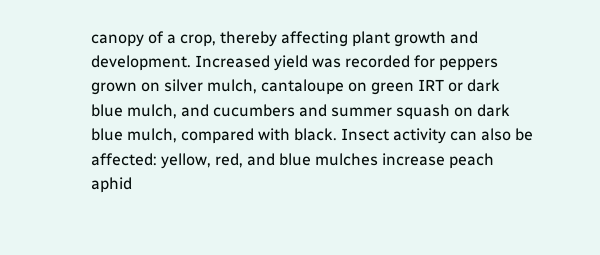canopy of a crop, thereby affecting plant growth and development. Increased yield was recorded for peppers grown on silver mulch, cantaloupe on green IRT or dark blue mulch, and cucumbers and summer squash on dark blue mulch, compared with black. Insect activity can also be affected: yellow, red, and blue mulches increase peach aphid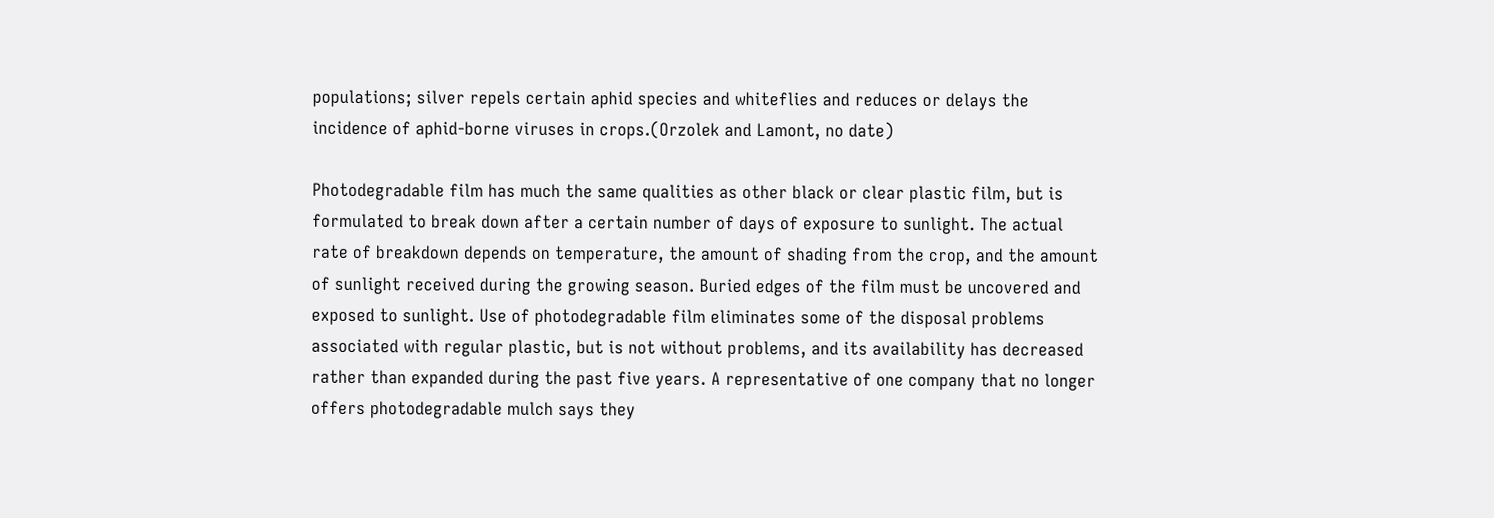populations; silver repels certain aphid species and whiteflies and reduces or delays the incidence of aphid-borne viruses in crops.(Orzolek and Lamont, no date)

Photodegradable film has much the same qualities as other black or clear plastic film, but is formulated to break down after a certain number of days of exposure to sunlight. The actual rate of breakdown depends on temperature, the amount of shading from the crop, and the amount of sunlight received during the growing season. Buried edges of the film must be uncovered and exposed to sunlight. Use of photodegradable film eliminates some of the disposal problems associated with regular plastic, but is not without problems, and its availability has decreased rather than expanded during the past five years. A representative of one company that no longer offers photodegradable mulch says they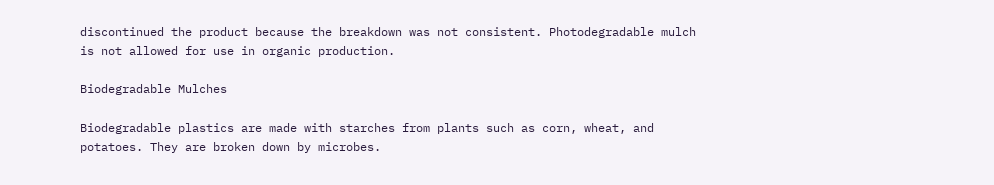discontinued the product because the breakdown was not consistent. Photodegradable mulch is not allowed for use in organic production.

Biodegradable Mulches

Biodegradable plastics are made with starches from plants such as corn, wheat, and potatoes. They are broken down by microbes.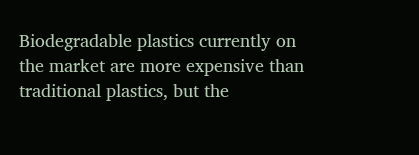Biodegradable plastics currently on the market are more expensive than traditional plastics, but the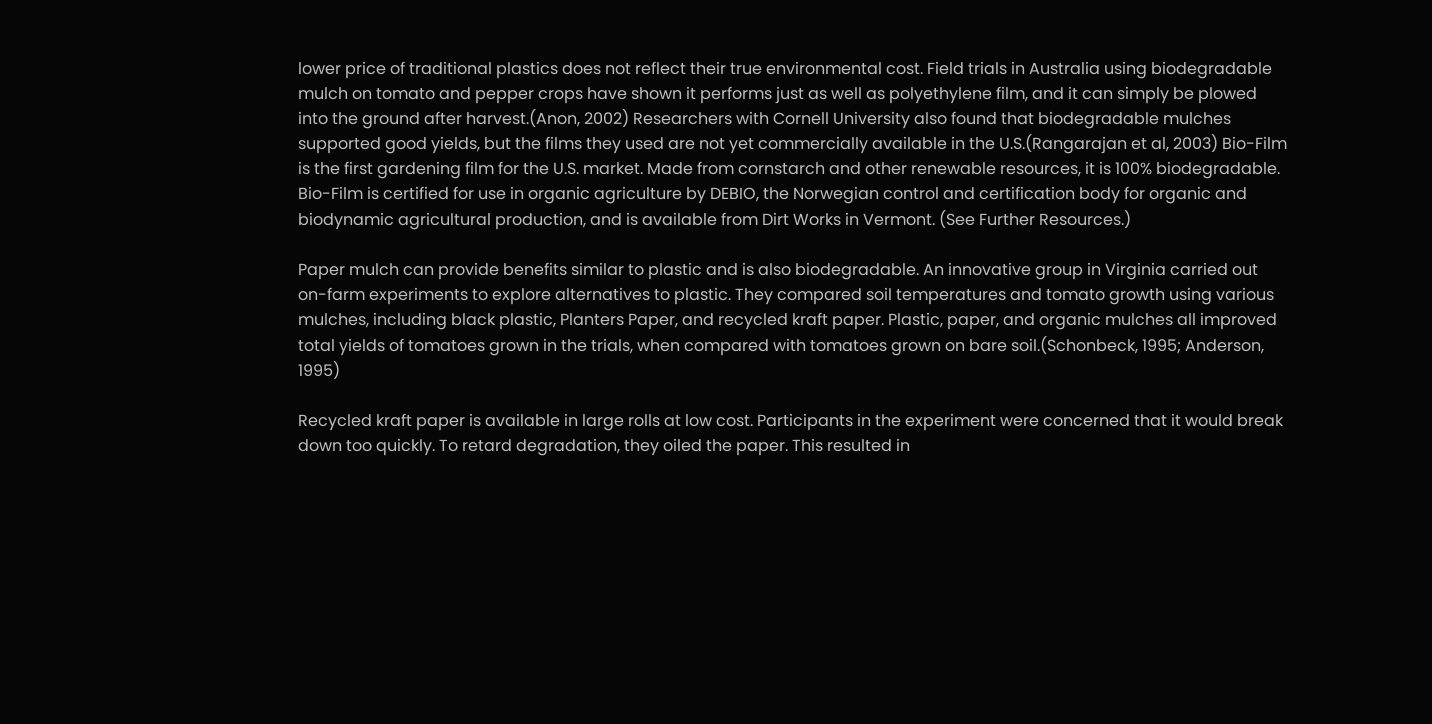lower price of traditional plastics does not reflect their true environmental cost. Field trials in Australia using biodegradable mulch on tomato and pepper crops have shown it performs just as well as polyethylene film, and it can simply be plowed into the ground after harvest.(Anon, 2002) Researchers with Cornell University also found that biodegradable mulches supported good yields, but the films they used are not yet commercially available in the U.S.(Rangarajan et al, 2003) Bio-Film is the first gardening film for the U.S. market. Made from cornstarch and other renewable resources, it is 100% biodegradable. Bio-Film is certified for use in organic agriculture by DEBIO, the Norwegian control and certification body for organic and biodynamic agricultural production, and is available from Dirt Works in Vermont. (See Further Resources.)

Paper mulch can provide benefits similar to plastic and is also biodegradable. An innovative group in Virginia carried out on-farm experiments to explore alternatives to plastic. They compared soil temperatures and tomato growth using various mulches, including black plastic, Planters Paper, and recycled kraft paper. Plastic, paper, and organic mulches all improved total yields of tomatoes grown in the trials, when compared with tomatoes grown on bare soil.(Schonbeck, 1995; Anderson, 1995)

Recycled kraft paper is available in large rolls at low cost. Participants in the experiment were concerned that it would break down too quickly. To retard degradation, they oiled the paper. This resulted in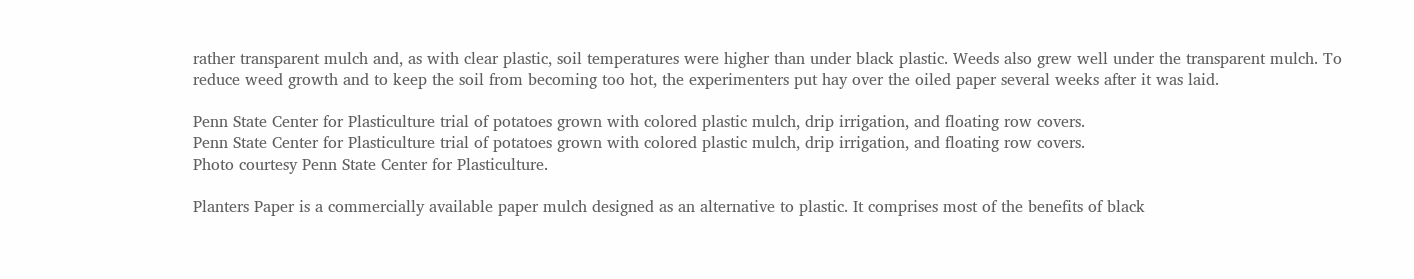rather transparent mulch and, as with clear plastic, soil temperatures were higher than under black plastic. Weeds also grew well under the transparent mulch. To reduce weed growth and to keep the soil from becoming too hot, the experimenters put hay over the oiled paper several weeks after it was laid.

Penn State Center for Plasticulture trial of potatoes grown with colored plastic mulch, drip irrigation, and floating row covers.
Penn State Center for Plasticulture trial of potatoes grown with colored plastic mulch, drip irrigation, and floating row covers.
Photo courtesy Penn State Center for Plasticulture.

Planters Paper is a commercially available paper mulch designed as an alternative to plastic. It comprises most of the benefits of black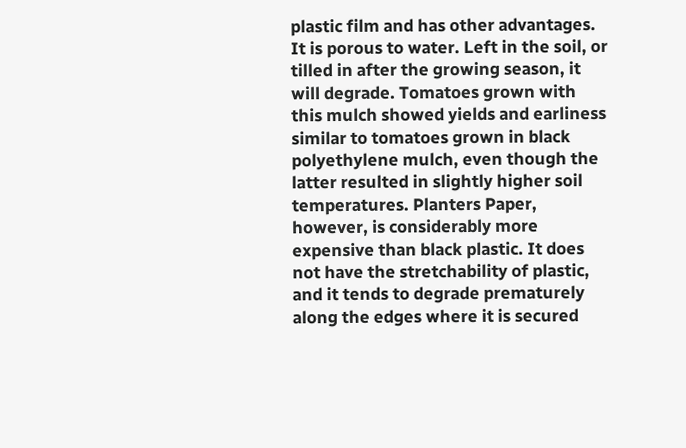plastic film and has other advantages. It is porous to water. Left in the soil, or tilled in after the growing season, it will degrade. Tomatoes grown with this mulch showed yields and earliness similar to tomatoes grown in black polyethylene mulch, even though the latter resulted in slightly higher soil temperatures. Planters Paper, however, is considerably more expensive than black plastic. It does not have the stretchability of plastic, and it tends to degrade prematurely along the edges where it is secured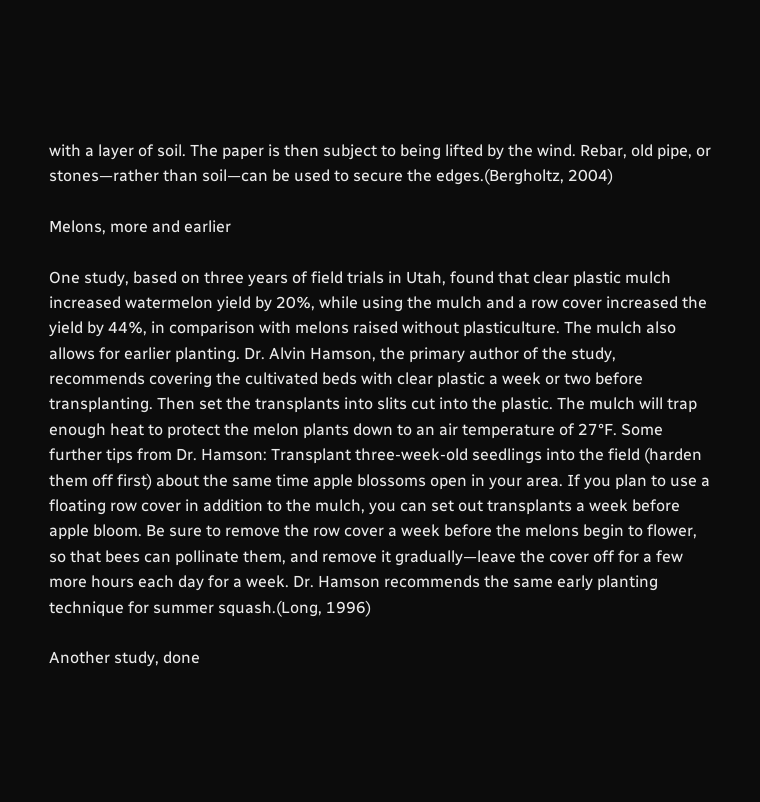with a layer of soil. The paper is then subject to being lifted by the wind. Rebar, old pipe, or stones—rather than soil—can be used to secure the edges.(Bergholtz, 2004)

Melons, more and earlier

One study, based on three years of field trials in Utah, found that clear plastic mulch increased watermelon yield by 20%, while using the mulch and a row cover increased the yield by 44%, in comparison with melons raised without plasticulture. The mulch also allows for earlier planting. Dr. Alvin Hamson, the primary author of the study, recommends covering the cultivated beds with clear plastic a week or two before transplanting. Then set the transplants into slits cut into the plastic. The mulch will trap enough heat to protect the melon plants down to an air temperature of 27°F. Some further tips from Dr. Hamson: Transplant three-week-old seedlings into the field (harden them off first) about the same time apple blossoms open in your area. If you plan to use a floating row cover in addition to the mulch, you can set out transplants a week before apple bloom. Be sure to remove the row cover a week before the melons begin to flower, so that bees can pollinate them, and remove it gradually—leave the cover off for a few more hours each day for a week. Dr. Hamson recommends the same early planting technique for summer squash.(Long, 1996)

Another study, done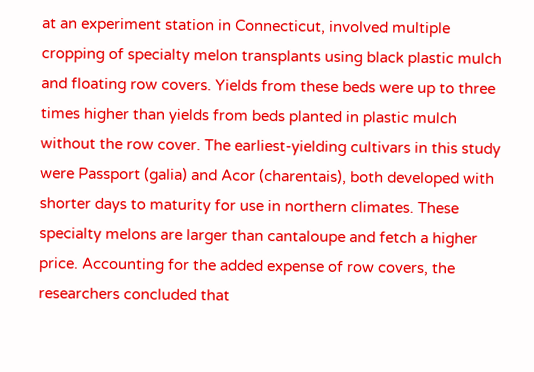at an experiment station in Connecticut, involved multiple cropping of specialty melon transplants using black plastic mulch and floating row covers. Yields from these beds were up to three times higher than yields from beds planted in plastic mulch without the row cover. The earliest-yielding cultivars in this study were Passport (galia) and Acor (charentais), both developed with shorter days to maturity for use in northern climates. These specialty melons are larger than cantaloupe and fetch a higher price. Accounting for the added expense of row covers, the researchers concluded that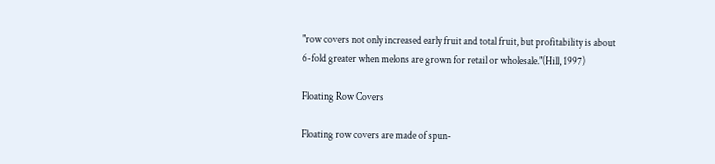"row covers not only increased early fruit and total fruit, but profitability is about 6-fold greater when melons are grown for retail or wholesale."(Hill, 1997)

Floating Row Covers

Floating row covers are made of spun-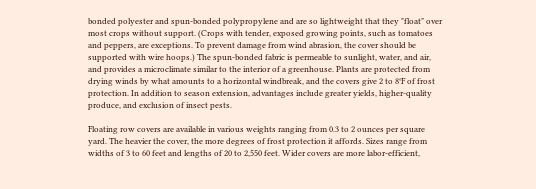bonded polyester and spun-bonded polypropylene and are so lightweight that they "float" over most crops without support. (Crops with tender, exposed growing points, such as tomatoes and peppers, are exceptions. To prevent damage from wind abrasion, the cover should be supported with wire hoops.) The spun-bonded fabric is permeable to sunlight, water, and air, and provides a microclimate similar to the interior of a greenhouse. Plants are protected from drying winds by what amounts to a horizontal windbreak, and the covers give 2 to 8°F of frost protection. In addition to season extension, advantages include greater yields, higher-quality produce, and exclusion of insect pests.

Floating row covers are available in various weights ranging from 0.3 to 2 ounces per square yard. The heavier the cover, the more degrees of frost protection it affords. Sizes range from widths of 3 to 60 feet and lengths of 20 to 2,550 feet. Wider covers are more labor-efficient,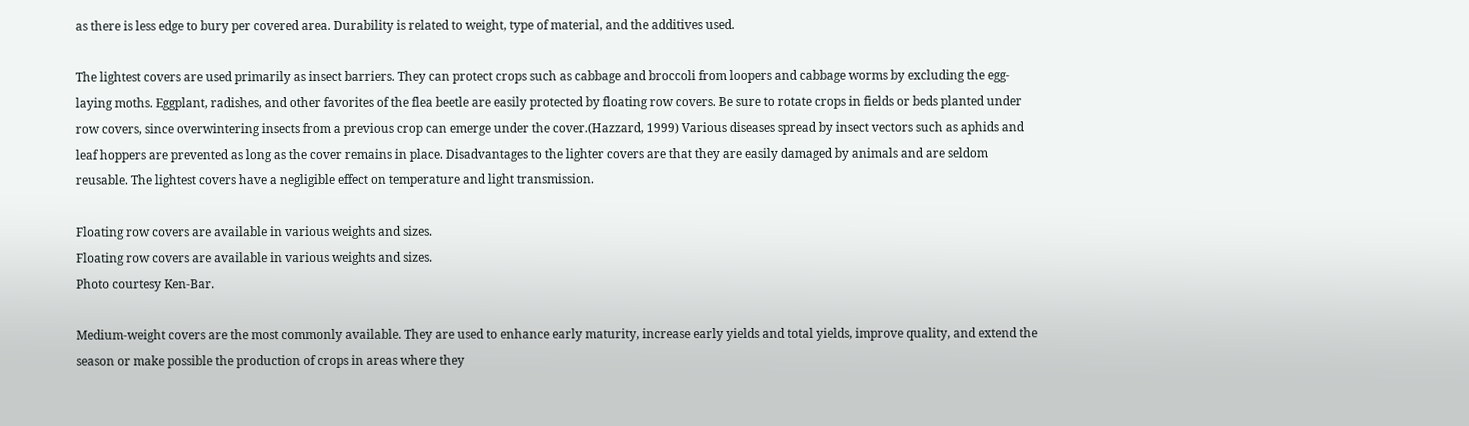as there is less edge to bury per covered area. Durability is related to weight, type of material, and the additives used.

The lightest covers are used primarily as insect barriers. They can protect crops such as cabbage and broccoli from loopers and cabbage worms by excluding the egg-laying moths. Eggplant, radishes, and other favorites of the flea beetle are easily protected by floating row covers. Be sure to rotate crops in fields or beds planted under row covers, since overwintering insects from a previous crop can emerge under the cover.(Hazzard, 1999) Various diseases spread by insect vectors such as aphids and leaf hoppers are prevented as long as the cover remains in place. Disadvantages to the lighter covers are that they are easily damaged by animals and are seldom reusable. The lightest covers have a negligible effect on temperature and light transmission.

Floating row covers are available in various weights and sizes.
Floating row covers are available in various weights and sizes.
Photo courtesy Ken-Bar.

Medium-weight covers are the most commonly available. They are used to enhance early maturity, increase early yields and total yields, improve quality, and extend the season or make possible the production of crops in areas where they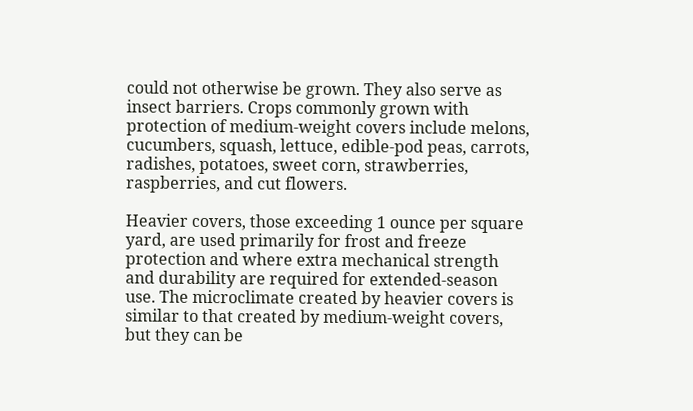could not otherwise be grown. They also serve as insect barriers. Crops commonly grown with protection of medium-weight covers include melons, cucumbers, squash, lettuce, edible-pod peas, carrots, radishes, potatoes, sweet corn, strawberries, raspberries, and cut flowers.

Heavier covers, those exceeding 1 ounce per square yard, are used primarily for frost and freeze protection and where extra mechanical strength and durability are required for extended-season use. The microclimate created by heavier covers is similar to that created by medium-weight covers, but they can be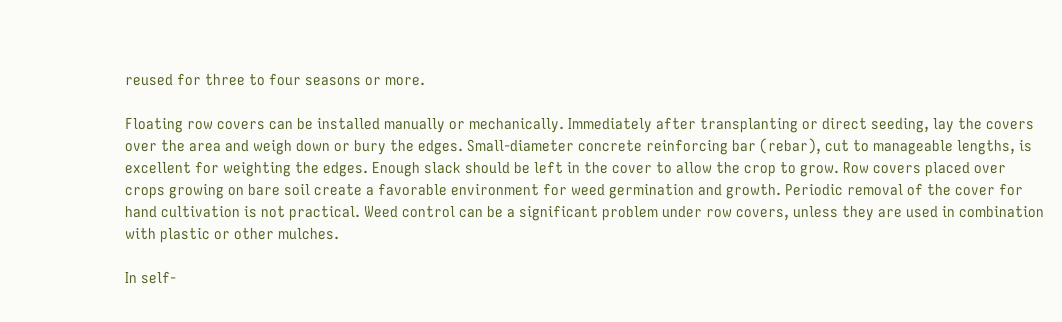reused for three to four seasons or more.

Floating row covers can be installed manually or mechanically. Immediately after transplanting or direct seeding, lay the covers over the area and weigh down or bury the edges. Small-diameter concrete reinforcing bar (rebar), cut to manageable lengths, is excellent for weighting the edges. Enough slack should be left in the cover to allow the crop to grow. Row covers placed over crops growing on bare soil create a favorable environment for weed germination and growth. Periodic removal of the cover for hand cultivation is not practical. Weed control can be a significant problem under row covers, unless they are used in combination with plastic or other mulches.

In self-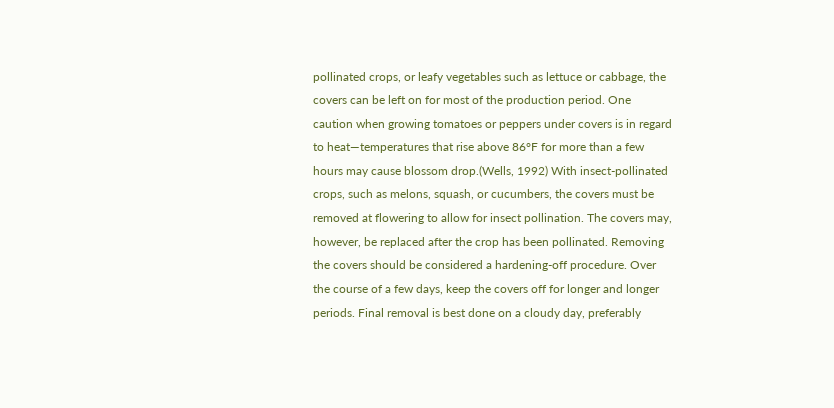pollinated crops, or leafy vegetables such as lettuce or cabbage, the covers can be left on for most of the production period. One caution when growing tomatoes or peppers under covers is in regard to heat—temperatures that rise above 86°F for more than a few hours may cause blossom drop.(Wells, 1992) With insect-pollinated crops, such as melons, squash, or cucumbers, the covers must be removed at flowering to allow for insect pollination. The covers may, however, be replaced after the crop has been pollinated. Removing the covers should be considered a hardening-off procedure. Over the course of a few days, keep the covers off for longer and longer periods. Final removal is best done on a cloudy day, preferably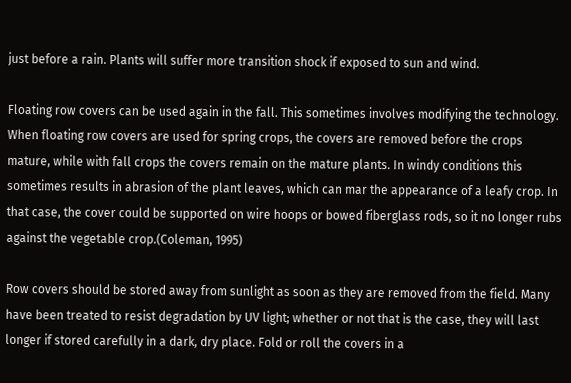just before a rain. Plants will suffer more transition shock if exposed to sun and wind.

Floating row covers can be used again in the fall. This sometimes involves modifying the technology. When floating row covers are used for spring crops, the covers are removed before the crops mature, while with fall crops the covers remain on the mature plants. In windy conditions this sometimes results in abrasion of the plant leaves, which can mar the appearance of a leafy crop. In that case, the cover could be supported on wire hoops or bowed fiberglass rods, so it no longer rubs against the vegetable crop.(Coleman, 1995)

Row covers should be stored away from sunlight as soon as they are removed from the field. Many have been treated to resist degradation by UV light; whether or not that is the case, they will last longer if stored carefully in a dark, dry place. Fold or roll the covers in a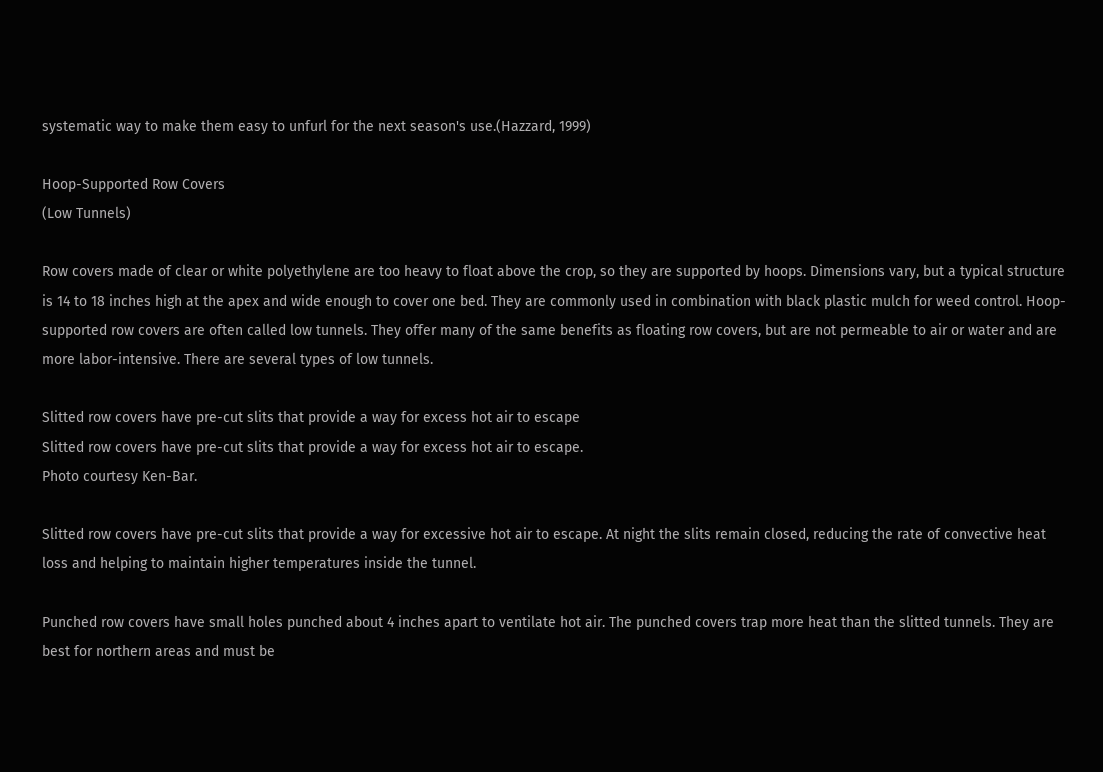systematic way to make them easy to unfurl for the next season's use.(Hazzard, 1999)

Hoop-Supported Row Covers
(Low Tunnels)

Row covers made of clear or white polyethylene are too heavy to float above the crop, so they are supported by hoops. Dimensions vary, but a typical structure is 14 to 18 inches high at the apex and wide enough to cover one bed. They are commonly used in combination with black plastic mulch for weed control. Hoop-supported row covers are often called low tunnels. They offer many of the same benefits as floating row covers, but are not permeable to air or water and are more labor-intensive. There are several types of low tunnels.

Slitted row covers have pre-cut slits that provide a way for excess hot air to escape
Slitted row covers have pre-cut slits that provide a way for excess hot air to escape.
Photo courtesy Ken-Bar.

Slitted row covers have pre-cut slits that provide a way for excessive hot air to escape. At night the slits remain closed, reducing the rate of convective heat loss and helping to maintain higher temperatures inside the tunnel.

Punched row covers have small holes punched about 4 inches apart to ventilate hot air. The punched covers trap more heat than the slitted tunnels. They are best for northern areas and must be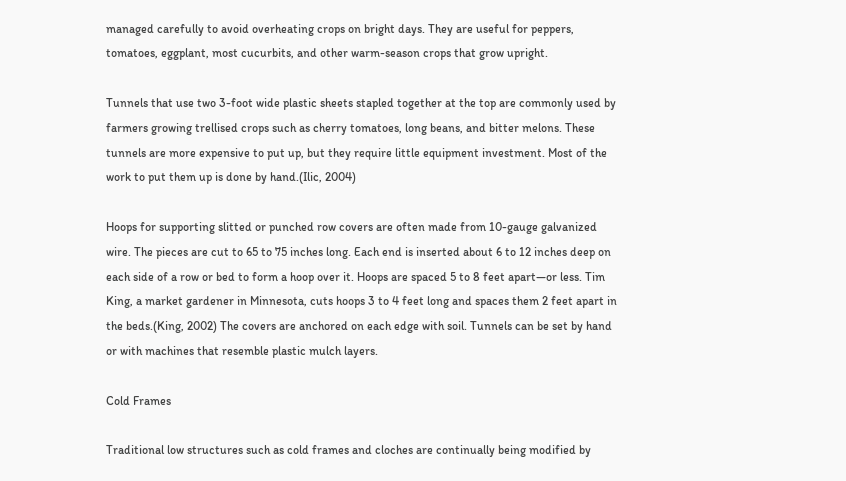managed carefully to avoid overheating crops on bright days. They are useful for peppers, tomatoes, eggplant, most cucurbits, and other warm-season crops that grow upright.

Tunnels that use two 3-foot wide plastic sheets stapled together at the top are commonly used by farmers growing trellised crops such as cherry tomatoes, long beans, and bitter melons. These tunnels are more expensive to put up, but they require little equipment investment. Most of the work to put them up is done by hand.(Ilic, 2004)

Hoops for supporting slitted or punched row covers are often made from 10-gauge galvanized wire. The pieces are cut to 65 to 75 inches long. Each end is inserted about 6 to 12 inches deep on each side of a row or bed to form a hoop over it. Hoops are spaced 5 to 8 feet apart—or less. Tim King, a market gardener in Minnesota, cuts hoops 3 to 4 feet long and spaces them 2 feet apart in the beds.(King, 2002) The covers are anchored on each edge with soil. Tunnels can be set by hand or with machines that resemble plastic mulch layers.

Cold Frames

Traditional low structures such as cold frames and cloches are continually being modified by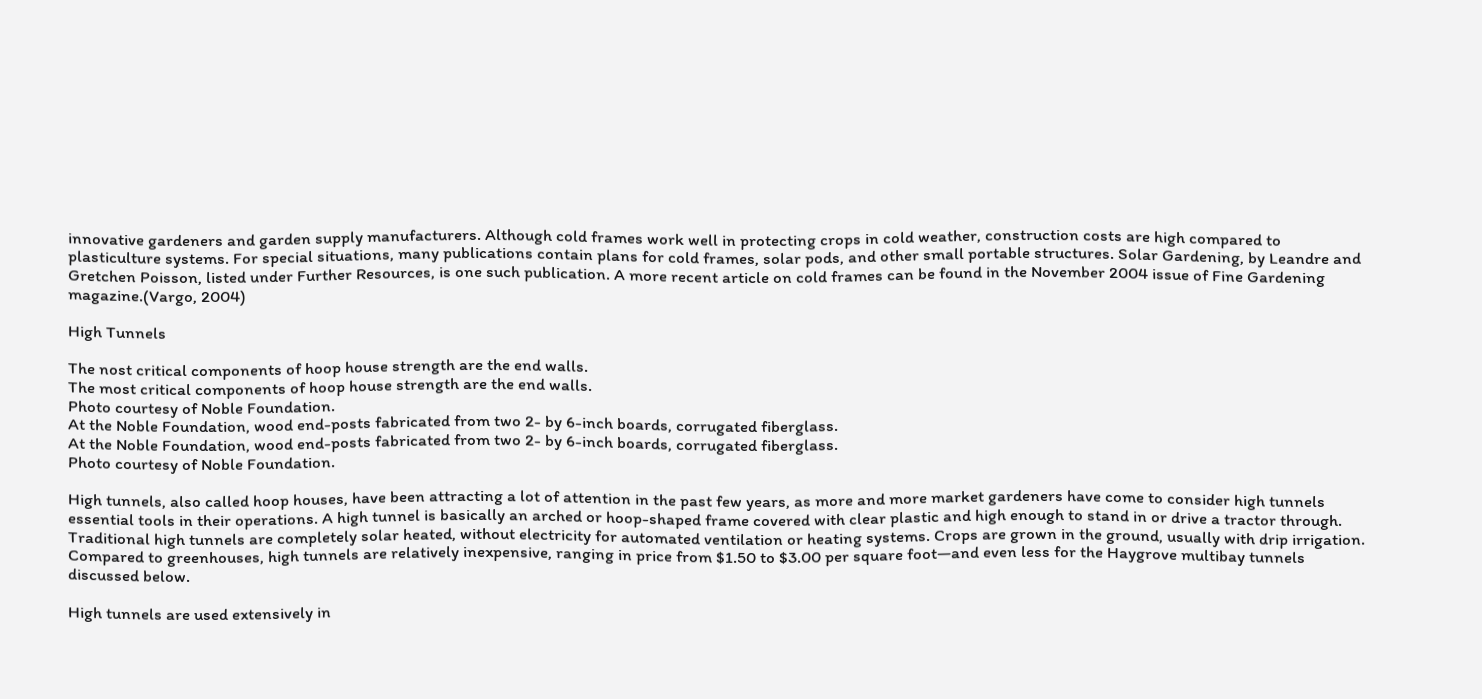innovative gardeners and garden supply manufacturers. Although cold frames work well in protecting crops in cold weather, construction costs are high compared to plasticulture systems. For special situations, many publications contain plans for cold frames, solar pods, and other small portable structures. Solar Gardening, by Leandre and Gretchen Poisson, listed under Further Resources, is one such publication. A more recent article on cold frames can be found in the November 2004 issue of Fine Gardening magazine.(Vargo, 2004)

High Tunnels

The nost critical components of hoop house strength are the end walls.
The most critical components of hoop house strength are the end walls.
Photo courtesy of Noble Foundation.
At the Noble Foundation, wood end-posts fabricated from two 2- by 6-inch boards, corrugated fiberglass.
At the Noble Foundation, wood end-posts fabricated from two 2- by 6-inch boards, corrugated fiberglass.
Photo courtesy of Noble Foundation.

High tunnels, also called hoop houses, have been attracting a lot of attention in the past few years, as more and more market gardeners have come to consider high tunnels essential tools in their operations. A high tunnel is basically an arched or hoop-shaped frame covered with clear plastic and high enough to stand in or drive a tractor through. Traditional high tunnels are completely solar heated, without electricity for automated ventilation or heating systems. Crops are grown in the ground, usually with drip irrigation. Compared to greenhouses, high tunnels are relatively inexpensive, ranging in price from $1.50 to $3.00 per square foot—and even less for the Haygrove multibay tunnels discussed below.

High tunnels are used extensively in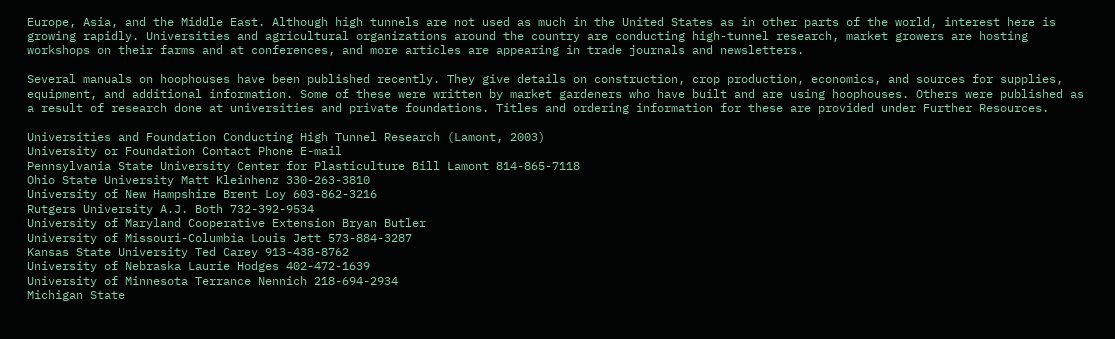Europe, Asia, and the Middle East. Although high tunnels are not used as much in the United States as in other parts of the world, interest here is growing rapidly. Universities and agricultural organizations around the country are conducting high-tunnel research, market growers are hosting workshops on their farms and at conferences, and more articles are appearing in trade journals and newsletters.

Several manuals on hoophouses have been published recently. They give details on construction, crop production, economics, and sources for supplies, equipment, and additional information. Some of these were written by market gardeners who have built and are using hoophouses. Others were published as a result of research done at universities and private foundations. Titles and ordering information for these are provided under Further Resources.

Universities and Foundation Conducting High Tunnel Research (Lamont, 2003)
University or Foundation Contact Phone E-mail
Pennsylvania State University Center for Plasticulture Bill Lamont 814-865-7118
Ohio State University Matt Kleinhenz 330-263-3810
University of New Hampshire Brent Loy 603-862-3216
Rutgers University A.J. Both 732-392-9534
University of Maryland Cooperative Extension Bryan Butler
University of Missouri-Columbia Louis Jett 573-884-3287
Kansas State University Ted Carey 913-438-8762
University of Nebraska Laurie Hodges 402-472-1639
University of Minnesota Terrance Nennich 218-694-2934
Michigan State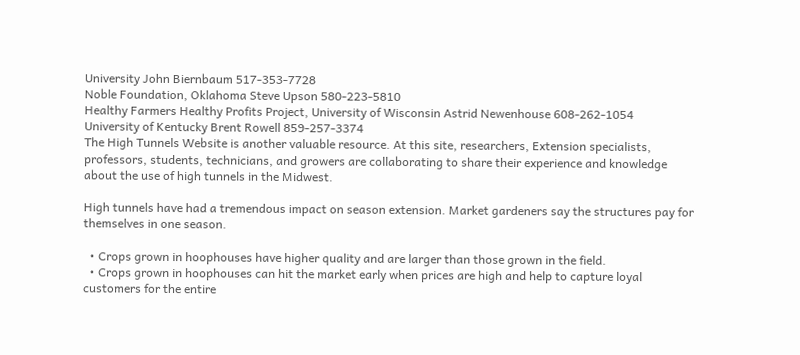University John Biernbaum 517-353-7728
Noble Foundation, Oklahoma Steve Upson 580-223-5810
Healthy Farmers Healthy Profits Project, University of Wisconsin Astrid Newenhouse 608-262-1054
University of Kentucky Brent Rowell 859-257-3374
The High Tunnels Website is another valuable resource. At this site, researchers, Extension specialists, professors, students, technicians, and growers are collaborating to share their experience and knowledge about the use of high tunnels in the Midwest.

High tunnels have had a tremendous impact on season extension. Market gardeners say the structures pay for themselves in one season.

  • Crops grown in hoophouses have higher quality and are larger than those grown in the field.
  • Crops grown in hoophouses can hit the market early when prices are high and help to capture loyal customers for the entire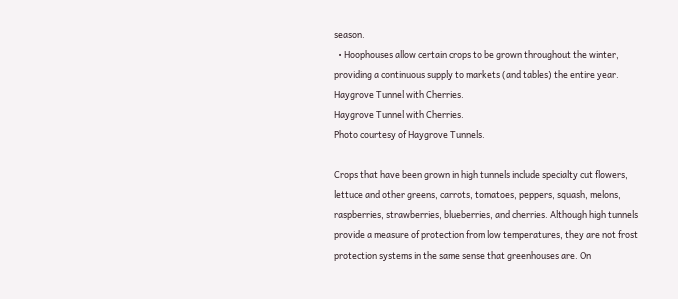season.
  • Hoophouses allow certain crops to be grown throughout the winter, providing a continuous supply to markets (and tables) the entire year.
Haygrove Tunnel with Cherries.
Haygrove Tunnel with Cherries.
Photo courtesy of Haygrove Tunnels.

Crops that have been grown in high tunnels include specialty cut flowers, lettuce and other greens, carrots, tomatoes, peppers, squash, melons, raspberries, strawberries, blueberries, and cherries. Although high tunnels provide a measure of protection from low temperatures, they are not frost protection systems in the same sense that greenhouses are. On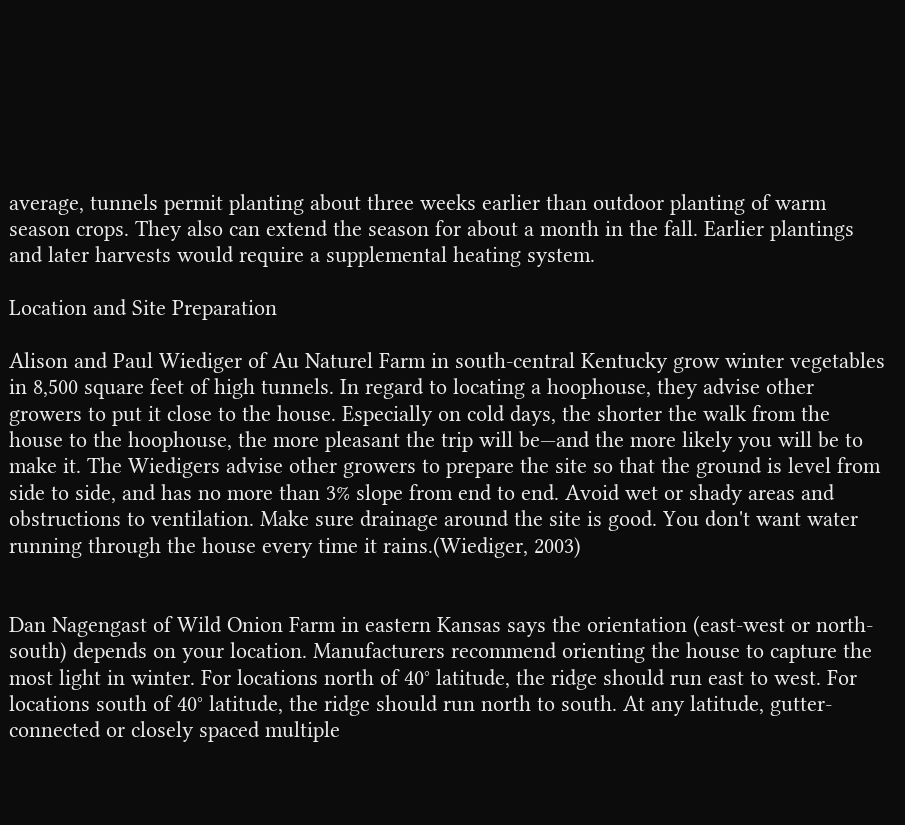average, tunnels permit planting about three weeks earlier than outdoor planting of warm season crops. They also can extend the season for about a month in the fall. Earlier plantings and later harvests would require a supplemental heating system.

Location and Site Preparation

Alison and Paul Wiediger of Au Naturel Farm in south-central Kentucky grow winter vegetables in 8,500 square feet of high tunnels. In regard to locating a hoophouse, they advise other growers to put it close to the house. Especially on cold days, the shorter the walk from the house to the hoophouse, the more pleasant the trip will be—and the more likely you will be to make it. The Wiedigers advise other growers to prepare the site so that the ground is level from side to side, and has no more than 3% slope from end to end. Avoid wet or shady areas and obstructions to ventilation. Make sure drainage around the site is good. You don't want water running through the house every time it rains.(Wiediger, 2003)


Dan Nagengast of Wild Onion Farm in eastern Kansas says the orientation (east-west or north-south) depends on your location. Manufacturers recommend orienting the house to capture the most light in winter. For locations north of 40° latitude, the ridge should run east to west. For locations south of 40° latitude, the ridge should run north to south. At any latitude, gutter-connected or closely spaced multiple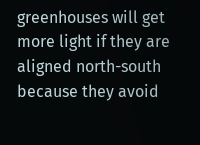greenhouses will get more light if they are aligned north-south because they avoid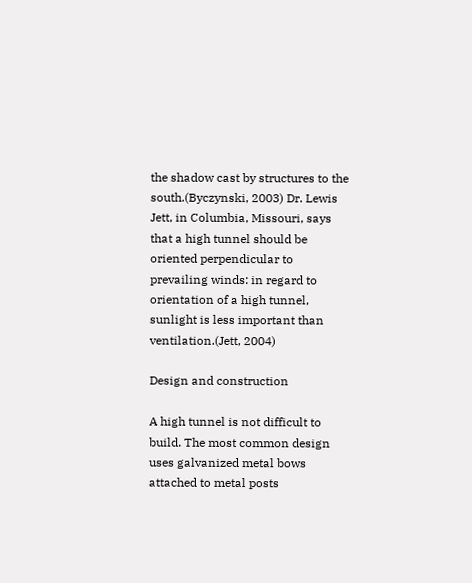the shadow cast by structures to the south.(Byczynski, 2003) Dr. Lewis Jett, in Columbia, Missouri, says that a high tunnel should be oriented perpendicular to prevailing winds: in regard to orientation of a high tunnel, sunlight is less important than ventilation.(Jett, 2004)

Design and construction

A high tunnel is not difficult to build. The most common design uses galvanized metal bows attached to metal posts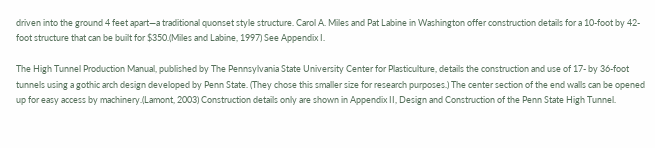driven into the ground 4 feet apart—a traditional quonset style structure. Carol A. Miles and Pat Labine in Washington offer construction details for a 10-foot by 42-foot structure that can be built for $350.(Miles and Labine, 1997) See Appendix I.

The High Tunnel Production Manual, published by The Pennsylvania State University Center for Plasticulture, details the construction and use of 17- by 36-foot tunnels using a gothic arch design developed by Penn State. (They chose this smaller size for research purposes.) The center section of the end walls can be opened up for easy access by machinery.(Lamont, 2003) Construction details only are shown in Appendix II, Design and Construction of the Penn State High Tunnel.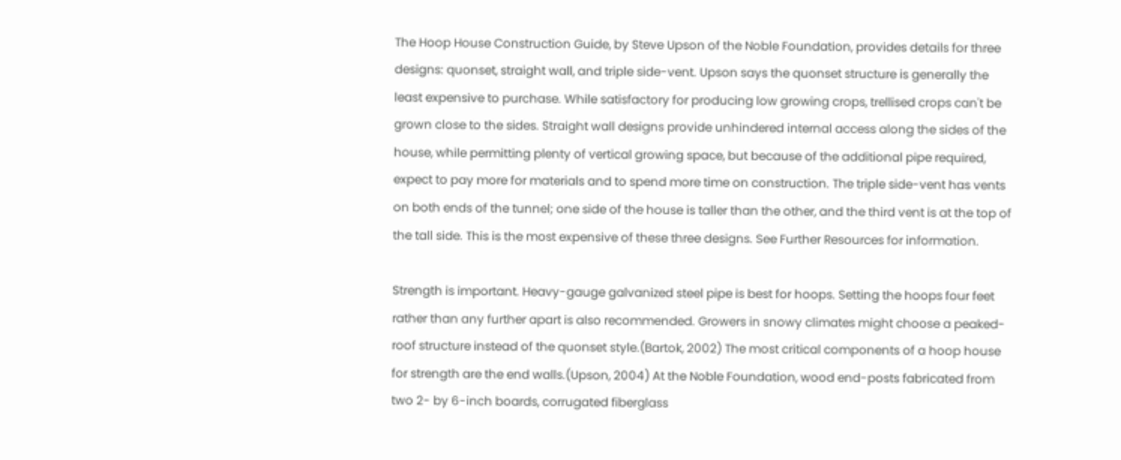The Hoop House Construction Guide, by Steve Upson of the Noble Foundation, provides details for three designs: quonset, straight wall, and triple side-vent. Upson says the quonset structure is generally the least expensive to purchase. While satisfactory for producing low growing crops, trellised crops can't be grown close to the sides. Straight wall designs provide unhindered internal access along the sides of the house, while permitting plenty of vertical growing space, but because of the additional pipe required, expect to pay more for materials and to spend more time on construction. The triple side-vent has vents on both ends of the tunnel; one side of the house is taller than the other, and the third vent is at the top of the tall side. This is the most expensive of these three designs. See Further Resources for information.

Strength is important. Heavy-gauge galvanized steel pipe is best for hoops. Setting the hoops four feet rather than any further apart is also recommended. Growers in snowy climates might choose a peaked-roof structure instead of the quonset style.(Bartok, 2002) The most critical components of a hoop house for strength are the end walls.(Upson, 2004) At the Noble Foundation, wood end-posts fabricated from two 2- by 6-inch boards, corrugated fiberglass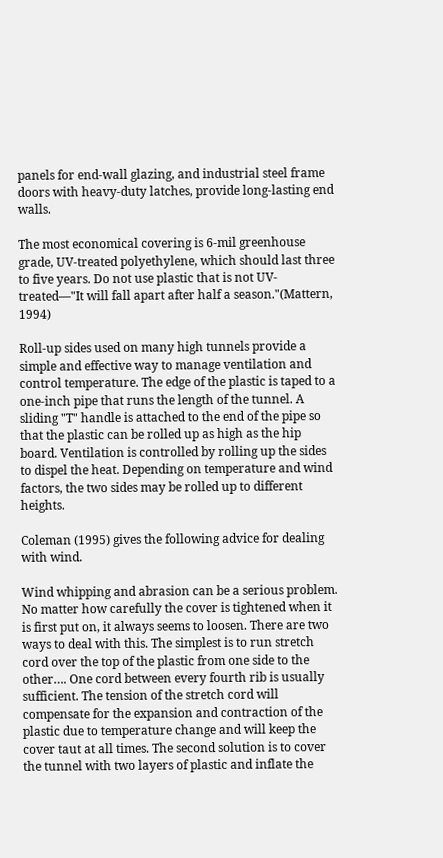panels for end-wall glazing, and industrial steel frame doors with heavy-duty latches, provide long-lasting end walls.

The most economical covering is 6-mil greenhouse grade, UV-treated polyethylene, which should last three to five years. Do not use plastic that is not UV-treated—"It will fall apart after half a season."(Mattern, 1994)

Roll-up sides used on many high tunnels provide a simple and effective way to manage ventilation and control temperature. The edge of the plastic is taped to a one-inch pipe that runs the length of the tunnel. A sliding "T" handle is attached to the end of the pipe so that the plastic can be rolled up as high as the hip board. Ventilation is controlled by rolling up the sides to dispel the heat. Depending on temperature and wind factors, the two sides may be rolled up to different heights.

Coleman (1995) gives the following advice for dealing with wind.

Wind whipping and abrasion can be a serious problem. No matter how carefully the cover is tightened when it is first put on, it always seems to loosen. There are two ways to deal with this. The simplest is to run stretch cord over the top of the plastic from one side to the other…. One cord between every fourth rib is usually sufficient. The tension of the stretch cord will compensate for the expansion and contraction of the plastic due to temperature change and will keep the cover taut at all times. The second solution is to cover the tunnel with two layers of plastic and inflate the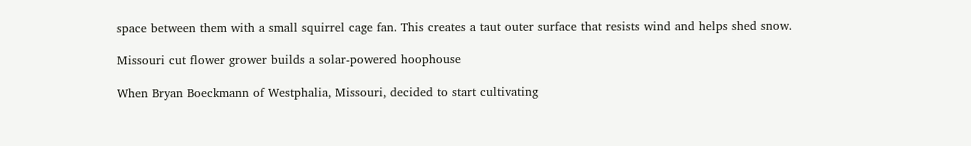space between them with a small squirrel cage fan. This creates a taut outer surface that resists wind and helps shed snow.

Missouri cut flower grower builds a solar-powered hoophouse

When Bryan Boeckmann of Westphalia, Missouri, decided to start cultivating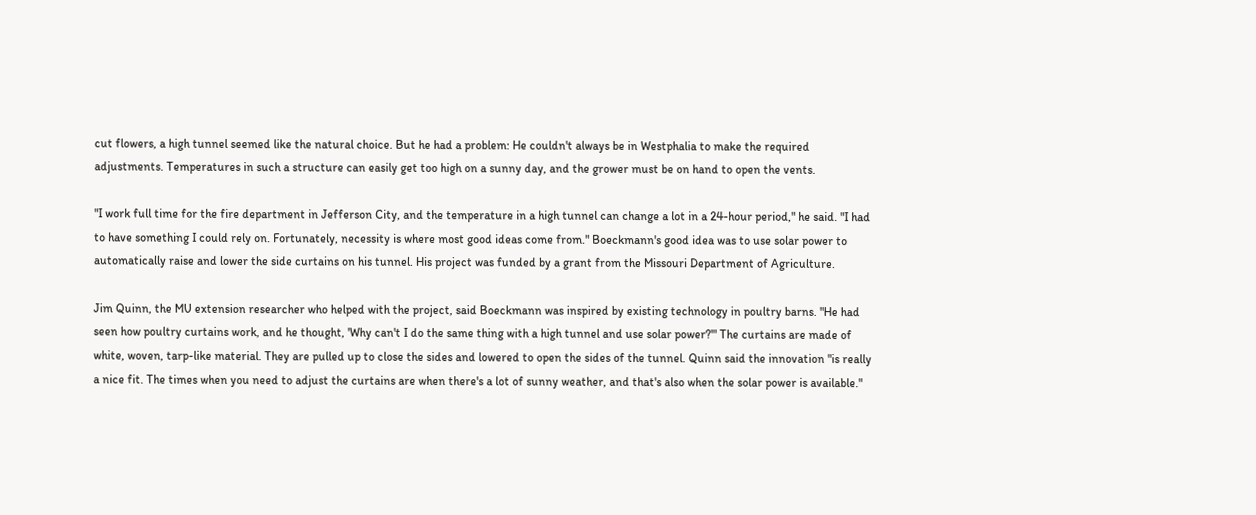cut flowers, a high tunnel seemed like the natural choice. But he had a problem: He couldn't always be in Westphalia to make the required adjustments. Temperatures in such a structure can easily get too high on a sunny day, and the grower must be on hand to open the vents.

"I work full time for the fire department in Jefferson City, and the temperature in a high tunnel can change a lot in a 24-hour period," he said. "I had to have something I could rely on. Fortunately, necessity is where most good ideas come from." Boeckmann's good idea was to use solar power to automatically raise and lower the side curtains on his tunnel. His project was funded by a grant from the Missouri Department of Agriculture.

Jim Quinn, the MU extension researcher who helped with the project, said Boeckmann was inspired by existing technology in poultry barns. "He had seen how poultry curtains work, and he thought, 'Why can't I do the same thing with a high tunnel and use solar power?'" The curtains are made of white, woven, tarp-like material. They are pulled up to close the sides and lowered to open the sides of the tunnel. Quinn said the innovation "is really a nice fit. The times when you need to adjust the curtains are when there's a lot of sunny weather, and that's also when the solar power is available."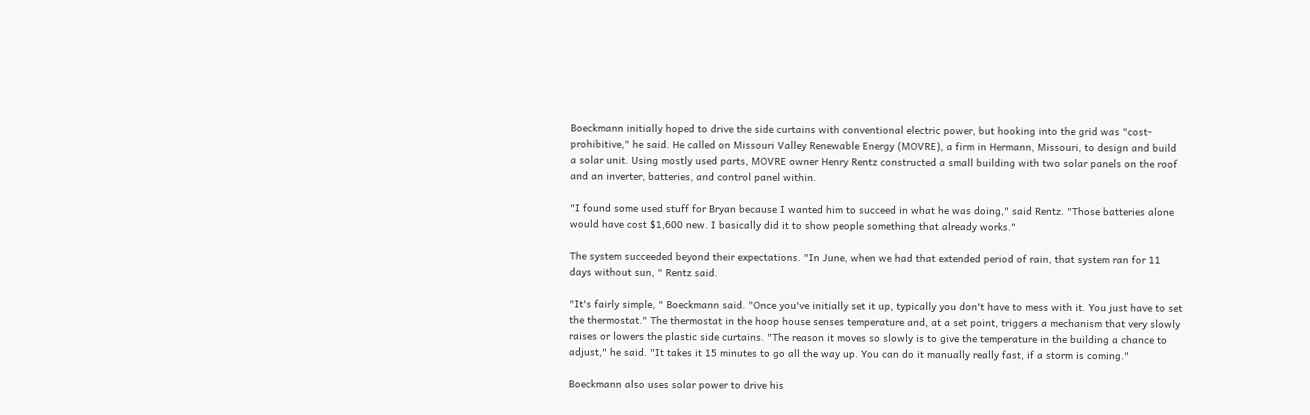Boeckmann initially hoped to drive the side curtains with conventional electric power, but hooking into the grid was "cost-prohibitive," he said. He called on Missouri Valley Renewable Energy (MOVRE), a firm in Hermann, Missouri, to design and build a solar unit. Using mostly used parts, MOVRE owner Henry Rentz constructed a small building with two solar panels on the roof and an inverter, batteries, and control panel within.

"I found some used stuff for Bryan because I wanted him to succeed in what he was doing," said Rentz. "Those batteries alone would have cost $1,600 new. I basically did it to show people something that already works."

The system succeeded beyond their expectations. "In June, when we had that extended period of rain, that system ran for 11 days without sun, " Rentz said.

"It's fairly simple, " Boeckmann said. "Once you've initially set it up, typically you don't have to mess with it. You just have to set the thermostat." The thermostat in the hoop house senses temperature and, at a set point, triggers a mechanism that very slowly raises or lowers the plastic side curtains. "The reason it moves so slowly is to give the temperature in the building a chance to adjust," he said. "It takes it 15 minutes to go all the way up. You can do it manually really fast, if a storm is coming."

Boeckmann also uses solar power to drive his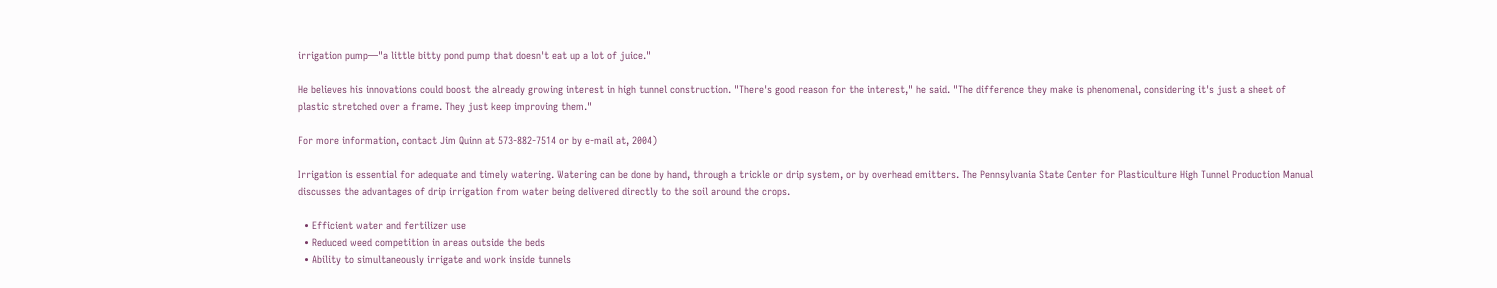irrigation pump—"a little bitty pond pump that doesn't eat up a lot of juice."

He believes his innovations could boost the already growing interest in high tunnel construction. "There's good reason for the interest," he said. "The difference they make is phenomenal, considering it's just a sheet of plastic stretched over a frame. They just keep improving them."

For more information, contact Jim Quinn at 573-882-7514 or by e-mail at, 2004)

Irrigation is essential for adequate and timely watering. Watering can be done by hand, through a trickle or drip system, or by overhead emitters. The Pennsylvania State Center for Plasticulture High Tunnel Production Manual discusses the advantages of drip irrigation from water being delivered directly to the soil around the crops.

  • Efficient water and fertilizer use
  • Reduced weed competition in areas outside the beds
  • Ability to simultaneously irrigate and work inside tunnels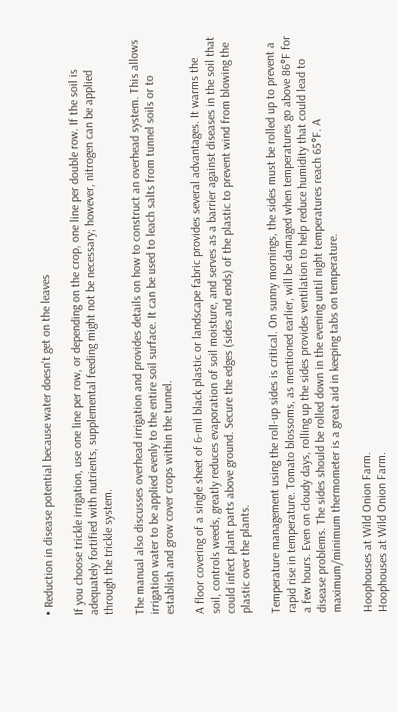• Reduction in disease potential because water doesn't get on the leaves

If you choose trickle irrigation, use one line per row, or depending on the crop, one line per double row. If the soil is adequately fortified with nutrients, supplemental feeding might not be necessary; however, nitrogen can be applied through the trickle system.

The manual also discusses overhead irrigation and provides details on how to construct an overhead system. This allows irrigation water to be applied evenly to the entire soil surface. It can be used to leach salts from tunnel soils or to establish and grow cover crops within the tunnel.

A floor covering of a single sheet of 6-mil black plastic or landscape fabric provides several advantages. It warms the soil, controls weeds, greatly reduces evaporation of soil moisture, and serves as a barrier against diseases in the soil that could infect plant parts above ground. Secure the edges (sides and ends) of the plastic to prevent wind from blowing the plastic over the plants.

Temperature management using the roll-up sides is critical. On sunny mornings, the sides must be rolled up to prevent a rapid rise in temperature. Tomato blossoms, as mentioned earlier, will be damaged when temperatures go above 86°F for a few hours. Even on cloudy days, rolling up the sides provides ventilation to help reduce humidity that could lead to disease problems. The sides should be rolled down in the evening until night temperatures reach 65°F. A maximum/minimum thermometer is a great aid in keeping tabs on temperature.

Hoophouses at Wild Onion Farm.
Hoophouses at Wild Onion Farm.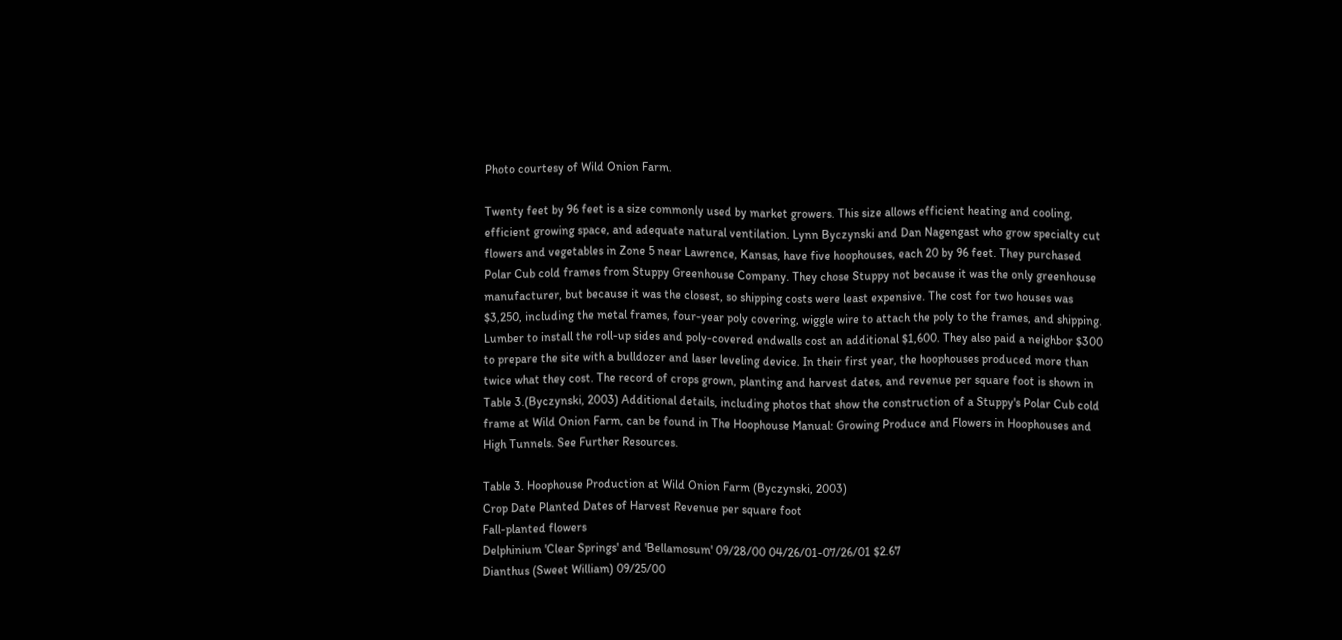Photo courtesy of Wild Onion Farm.

Twenty feet by 96 feet is a size commonly used by market growers. This size allows efficient heating and cooling, efficient growing space, and adequate natural ventilation. Lynn Byczynski and Dan Nagengast who grow specialty cut flowers and vegetables in Zone 5 near Lawrence, Kansas, have five hoophouses, each 20 by 96 feet. They purchased Polar Cub cold frames from Stuppy Greenhouse Company. They chose Stuppy not because it was the only greenhouse manufacturer, but because it was the closest, so shipping costs were least expensive. The cost for two houses was $3,250, including the metal frames, four-year poly covering, wiggle wire to attach the poly to the frames, and shipping. Lumber to install the roll-up sides and poly-covered endwalls cost an additional $1,600. They also paid a neighbor $300 to prepare the site with a bulldozer and laser leveling device. In their first year, the hoophouses produced more than twice what they cost. The record of crops grown, planting and harvest dates, and revenue per square foot is shown in Table 3.(Byczynski, 2003) Additional details, including photos that show the construction of a Stuppy's Polar Cub cold frame at Wild Onion Farm, can be found in The Hoophouse Manual: Growing Produce and Flowers in Hoophouses and High Tunnels. See Further Resources.

Table 3. Hoophouse Production at Wild Onion Farm (Byczynski, 2003)
Crop Date Planted Dates of Harvest Revenue per square foot
Fall-planted flowers
Delphinium 'Clear Springs' and 'Bellamosum' 09/28/00 04/26/01-07/26/01 $2.67
Dianthus (Sweet William) 09/25/00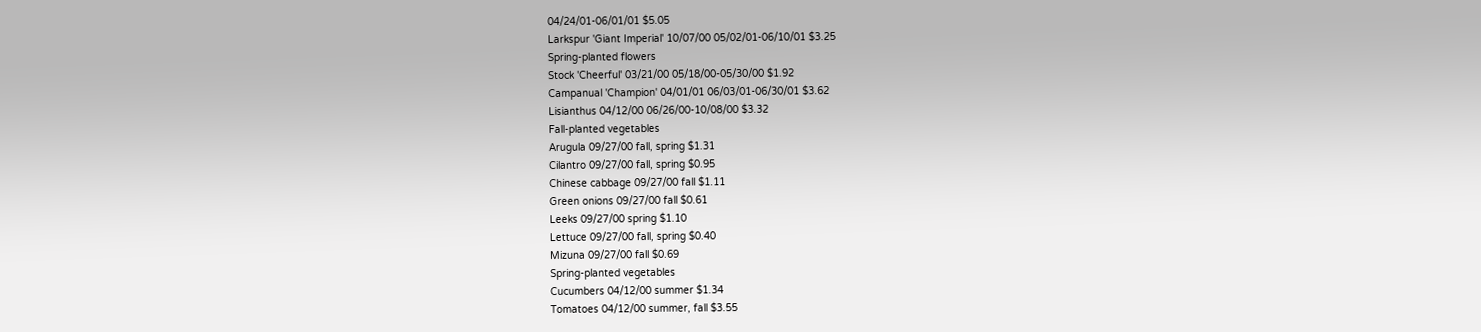04/24/01-06/01/01 $5.05
Larkspur 'Giant Imperial' 10/07/00 05/02/01-06/10/01 $3.25
Spring-planted flowers
Stock 'Cheerful' 03/21/00 05/18/00-05/30/00 $1.92
Campanual 'Champion' 04/01/01 06/03/01-06/30/01 $3.62
Lisianthus 04/12/00 06/26/00-10/08/00 $3.32
Fall-planted vegetables
Arugula 09/27/00 fall, spring $1.31
Cilantro 09/27/00 fall, spring $0.95
Chinese cabbage 09/27/00 fall $1.11
Green onions 09/27/00 fall $0.61
Leeks 09/27/00 spring $1.10
Lettuce 09/27/00 fall, spring $0.40
Mizuna 09/27/00 fall $0.69
Spring-planted vegetables
Cucumbers 04/12/00 summer $1.34
Tomatoes 04/12/00 summer, fall $3.55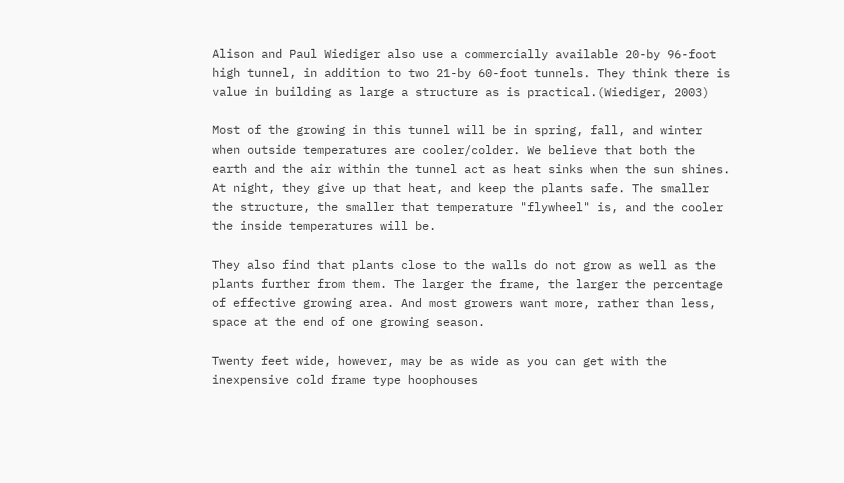Alison and Paul Wiediger also use a commercially available 20-by 96-foot high tunnel, in addition to two 21-by 60-foot tunnels. They think there is value in building as large a structure as is practical.(Wiediger, 2003)

Most of the growing in this tunnel will be in spring, fall, and winter when outside temperatures are cooler/colder. We believe that both the earth and the air within the tunnel act as heat sinks when the sun shines. At night, they give up that heat, and keep the plants safe. The smaller the structure, the smaller that temperature "flywheel" is, and the cooler the inside temperatures will be.

They also find that plants close to the walls do not grow as well as the plants further from them. The larger the frame, the larger the percentage of effective growing area. And most growers want more, rather than less, space at the end of one growing season.

Twenty feet wide, however, may be as wide as you can get with the inexpensive cold frame type hoophouses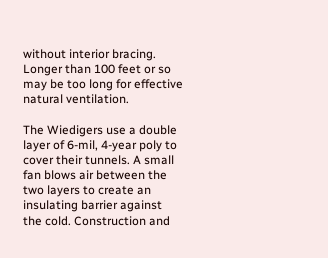without interior bracing. Longer than 100 feet or so may be too long for effective natural ventilation.

The Wiedigers use a double layer of 6-mil, 4-year poly to cover their tunnels. A small fan blows air between the two layers to create an insulating barrier against the cold. Construction and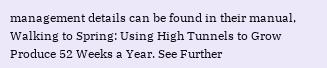management details can be found in their manual, Walking to Spring: Using High Tunnels to Grow Produce 52 Weeks a Year. See Further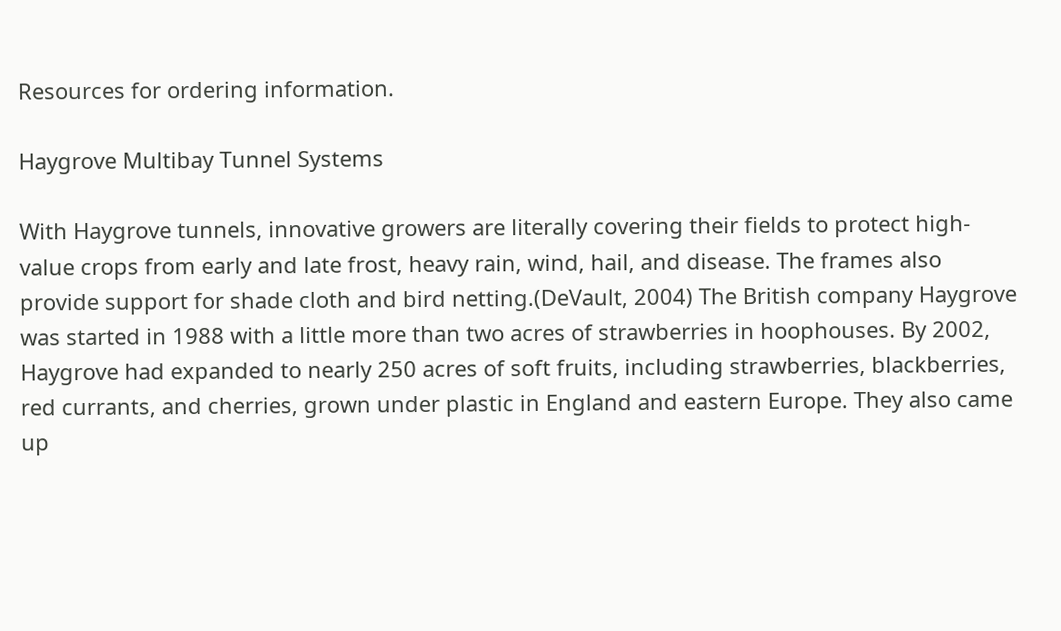Resources for ordering information.

Haygrove Multibay Tunnel Systems

With Haygrove tunnels, innovative growers are literally covering their fields to protect high-value crops from early and late frost, heavy rain, wind, hail, and disease. The frames also provide support for shade cloth and bird netting.(DeVault, 2004) The British company Haygrove was started in 1988 with a little more than two acres of strawberries in hoophouses. By 2002, Haygrove had expanded to nearly 250 acres of soft fruits, including strawberries, blackberries, red currants, and cherries, grown under plastic in England and eastern Europe. They also came up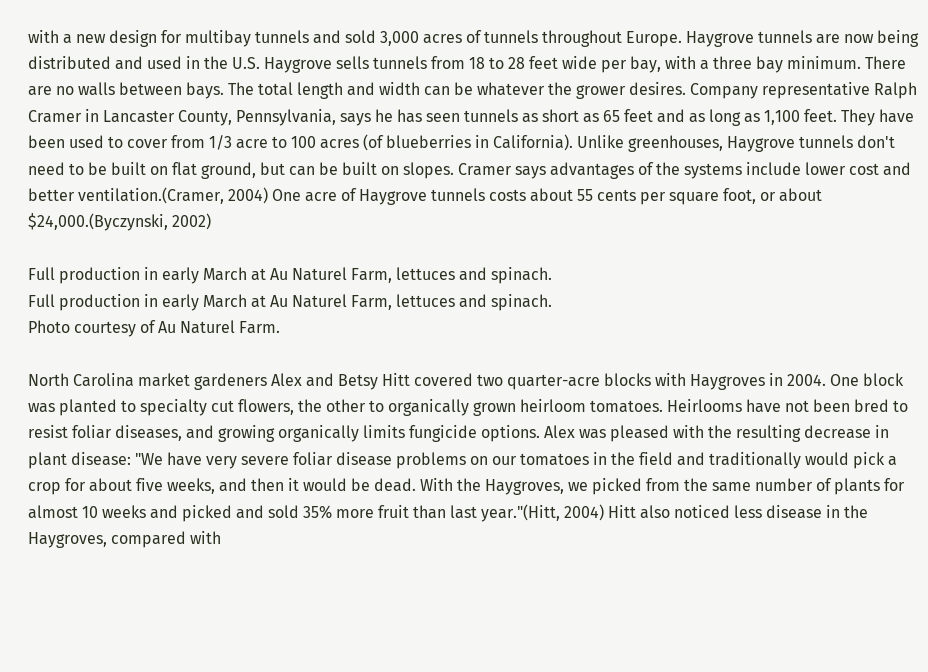with a new design for multibay tunnels and sold 3,000 acres of tunnels throughout Europe. Haygrove tunnels are now being distributed and used in the U.S. Haygrove sells tunnels from 18 to 28 feet wide per bay, with a three bay minimum. There are no walls between bays. The total length and width can be whatever the grower desires. Company representative Ralph Cramer in Lancaster County, Pennsylvania, says he has seen tunnels as short as 65 feet and as long as 1,100 feet. They have been used to cover from 1/3 acre to 100 acres (of blueberries in California). Unlike greenhouses, Haygrove tunnels don't need to be built on flat ground, but can be built on slopes. Cramer says advantages of the systems include lower cost and better ventilation.(Cramer, 2004) One acre of Haygrove tunnels costs about 55 cents per square foot, or about $24,000.(Byczynski, 2002)

Full production in early March at Au Naturel Farm, lettuces and spinach.
Full production in early March at Au Naturel Farm, lettuces and spinach.
Photo courtesy of Au Naturel Farm.

North Carolina market gardeners Alex and Betsy Hitt covered two quarter-acre blocks with Haygroves in 2004. One block was planted to specialty cut flowers, the other to organically grown heirloom tomatoes. Heirlooms have not been bred to resist foliar diseases, and growing organically limits fungicide options. Alex was pleased with the resulting decrease in plant disease: "We have very severe foliar disease problems on our tomatoes in the field and traditionally would pick a crop for about five weeks, and then it would be dead. With the Haygroves, we picked from the same number of plants for almost 10 weeks and picked and sold 35% more fruit than last year."(Hitt, 2004) Hitt also noticed less disease in the Haygroves, compared with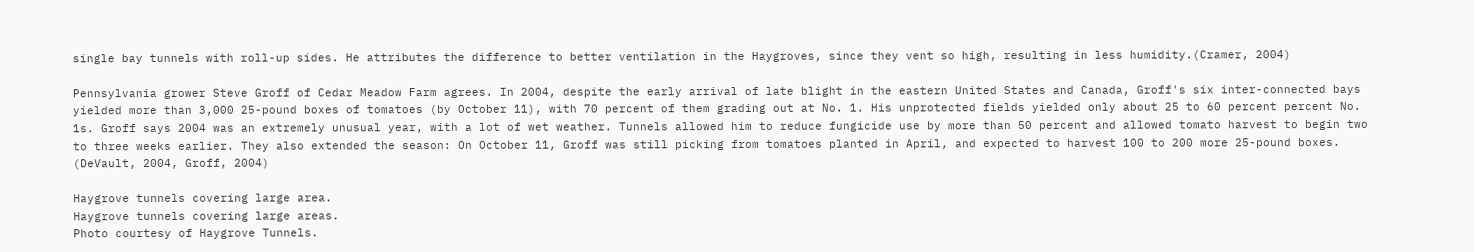single bay tunnels with roll-up sides. He attributes the difference to better ventilation in the Haygroves, since they vent so high, resulting in less humidity.(Cramer, 2004)

Pennsylvania grower Steve Groff of Cedar Meadow Farm agrees. In 2004, despite the early arrival of late blight in the eastern United States and Canada, Groff's six inter-connected bays yielded more than 3,000 25-pound boxes of tomatoes (by October 11), with 70 percent of them grading out at No. 1. His unprotected fields yielded only about 25 to 60 percent percent No. 1s. Groff says 2004 was an extremely unusual year, with a lot of wet weather. Tunnels allowed him to reduce fungicide use by more than 50 percent and allowed tomato harvest to begin two to three weeks earlier. They also extended the season: On October 11, Groff was still picking from tomatoes planted in April, and expected to harvest 100 to 200 more 25-pound boxes. (DeVault, 2004, Groff, 2004)

Haygrove tunnels covering large area.
Haygrove tunnels covering large areas.
Photo courtesy of Haygrove Tunnels.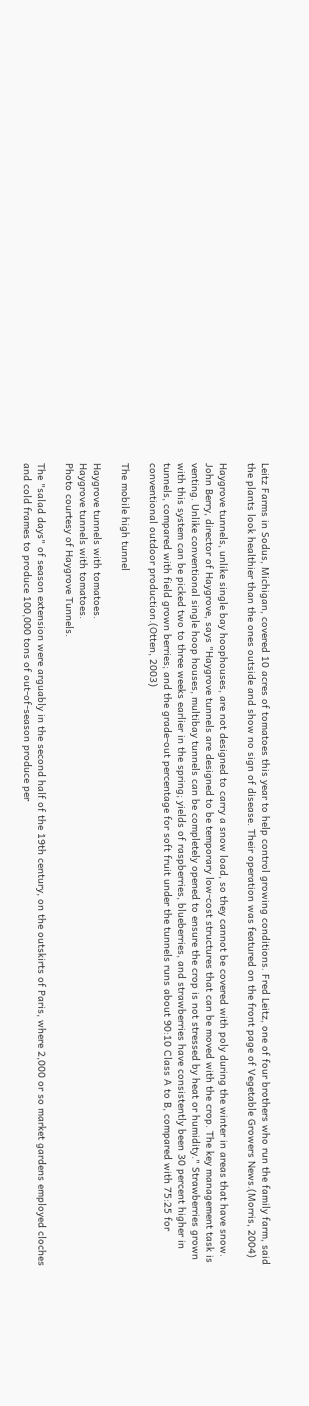Leitz Farms in Sodus, Michigan, covered 10 acres of tomatoes this year to help control growing conditions. Fred Leitz, one of four brothers who run the family farm, said the plants look healthier than the ones outside and show no sign of disease. Their operation was featured on the front page of Vegetable Growers News.(Morris, 2004)

Haygrove tunnels, unlike single bay hoophouses, are not designed to carry a snow load, so they cannot be covered with poly during the winter in areas that have snow. John Berry, director of Haygrove, says "Haygrove tunnels are designed to be temporary low-cost structures that can be moved with the crop. The key management task is venting. Unlike conventional single hoop houses, multibay tunnels can be completely opened to ensure the crop is not stressed by heat or humidity." Strawberries grown with this system can be picked two to three weeks earlier in the spring; yields of raspberries, blueberries, and strawberries have consistently been 30 percent higher in tunnels, compared with field grown berries; and the grade-out percentage for soft fruit under the tunnels runs about 90:10 Class A to B, compared with 75:25 for conventional outdoor production.(Otten, 2003)

The mobile high tunnel

Haygrove tunnels with tomatoes.
Haygrove tunnels with tomatoes.
Photo courtesy of Haygrove Tunnels.

The "salad days" of season extension were arguably in the second half of the 19th century, on the outskirts of Paris, where 2,000 or so market gardens employed cloches and cold frames to produce 100,000 tons of out-of-season produce per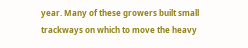year. Many of these growers built small trackways on which to move the heavy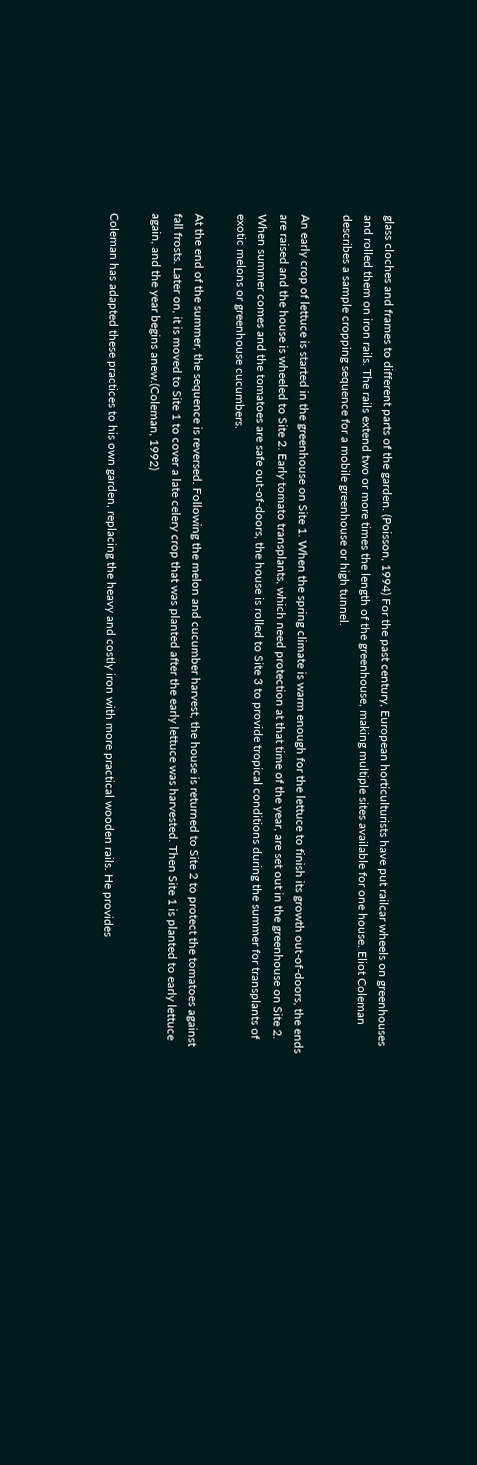glass cloches and frames to different parts of the garden. (Poisson, 1994) For the past century, European horticulturists have put railcar wheels on greenhouses and rolled them on iron rails. The rails extend two or more times the length of the greenhouse, making multiple sites available for one house. Eliot Coleman describes a sample cropping sequence for a mobile greenhouse or high tunnel.

An early crop of lettuce is started in the greenhouse on Site 1. When the spring climate is warm enough for the lettuce to finish its growth out-of-doors, the ends are raised and the house is wheeled to Site 2. Early tomato transplants, which need protection at that time of the year, are set out in the greenhouse on Site 2. When summer comes and the tomatoes are safe out-of-doors, the house is rolled to Site 3 to provide tropical conditions during the summer for transplants of exotic melons or greenhouse cucumbers.

At the end of the summer, the sequence is reversed. Following the melon and cucumber harvest, the house is returned to Site 2 to protect the tomatoes against fall frosts. Later on, it is moved to Site 1 to cover a late celery crop that was planted after the early lettuce was harvested. Then Site 1 is planted to early lettuce again, and the year begins anew.(Coleman, 1992)

Coleman has adapted these practices to his own garden, replacing the heavy and costly iron with more practical wooden rails. He provides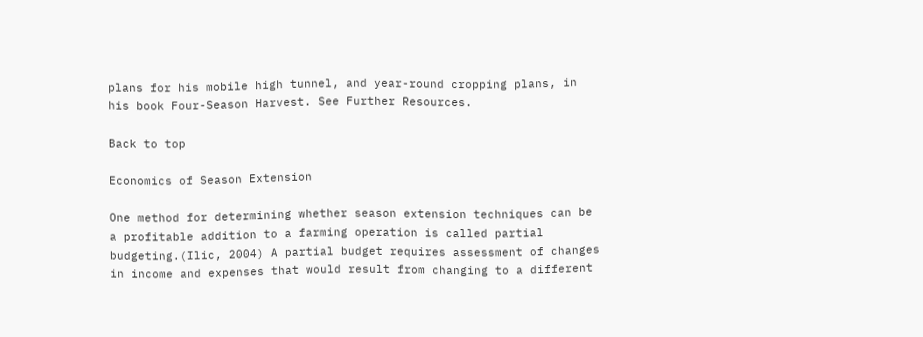plans for his mobile high tunnel, and year-round cropping plans, in his book Four-Season Harvest. See Further Resources.

Back to top

Economics of Season Extension

One method for determining whether season extension techniques can be a profitable addition to a farming operation is called partial budgeting.(Ilic, 2004) A partial budget requires assessment of changes in income and expenses that would result from changing to a different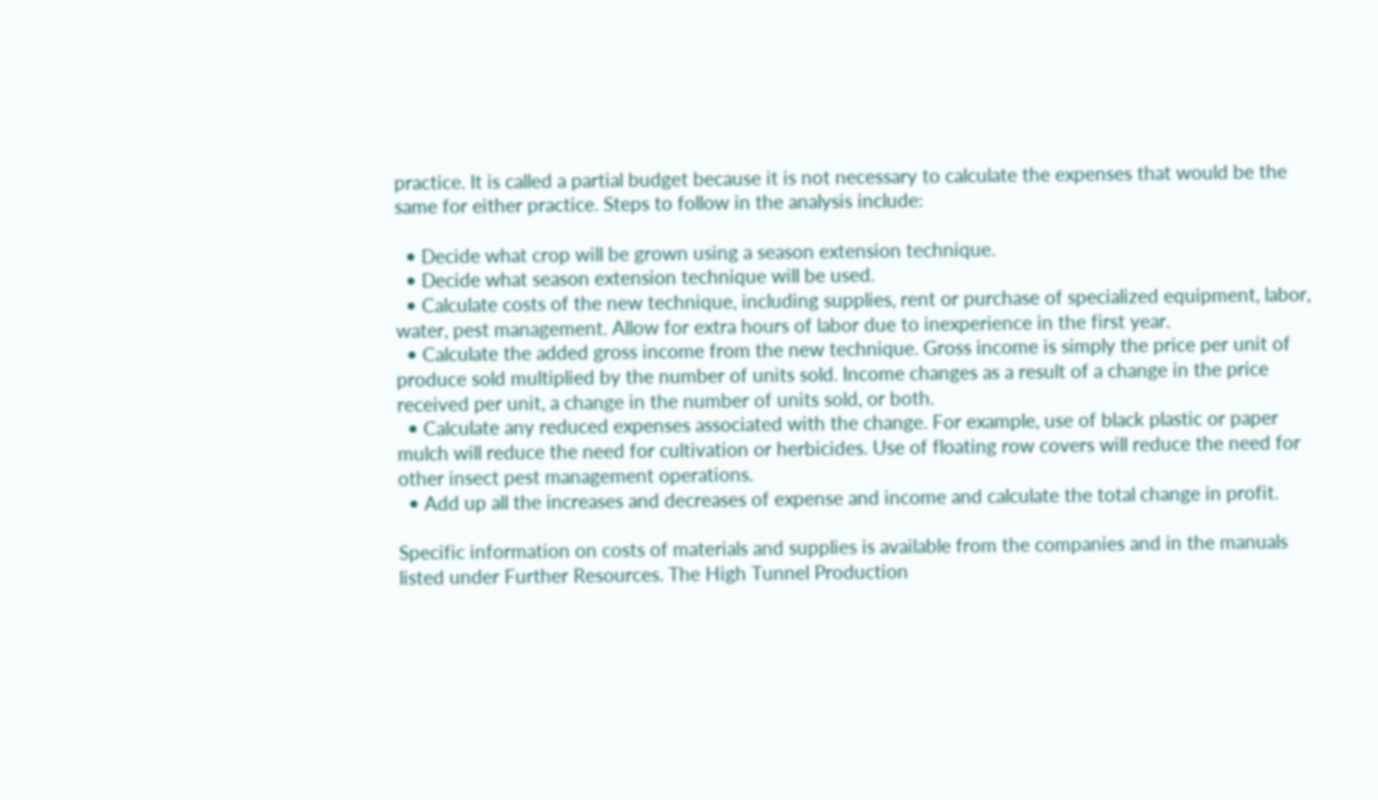practice. It is called a partial budget because it is not necessary to calculate the expenses that would be the same for either practice. Steps to follow in the analysis include:

  • Decide what crop will be grown using a season extension technique.
  • Decide what season extension technique will be used.
  • Calculate costs of the new technique, including supplies, rent or purchase of specialized equipment, labor, water, pest management. Allow for extra hours of labor due to inexperience in the first year.
  • Calculate the added gross income from the new technique. Gross income is simply the price per unit of produce sold multiplied by the number of units sold. Income changes as a result of a change in the price received per unit, a change in the number of units sold, or both.
  • Calculate any reduced expenses associated with the change. For example, use of black plastic or paper mulch will reduce the need for cultivation or herbicides. Use of floating row covers will reduce the need for other insect pest management operations.
  • Add up all the increases and decreases of expense and income and calculate the total change in profit.

Specific information on costs of materials and supplies is available from the companies and in the manuals listed under Further Resources. The High Tunnel Production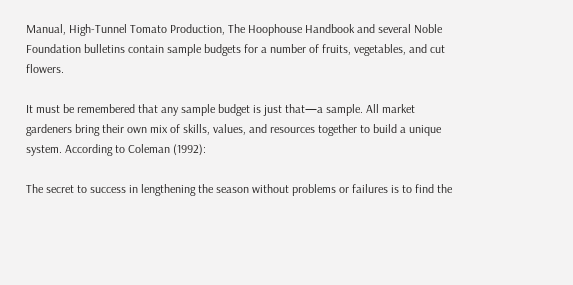Manual, High-Tunnel Tomato Production, The Hoophouse Handbook and several Noble Foundation bulletins contain sample budgets for a number of fruits, vegetables, and cut flowers.

It must be remembered that any sample budget is just that—a sample. All market gardeners bring their own mix of skills, values, and resources together to build a unique system. According to Coleman (1992):

The secret to success in lengthening the season without problems or failures is to find the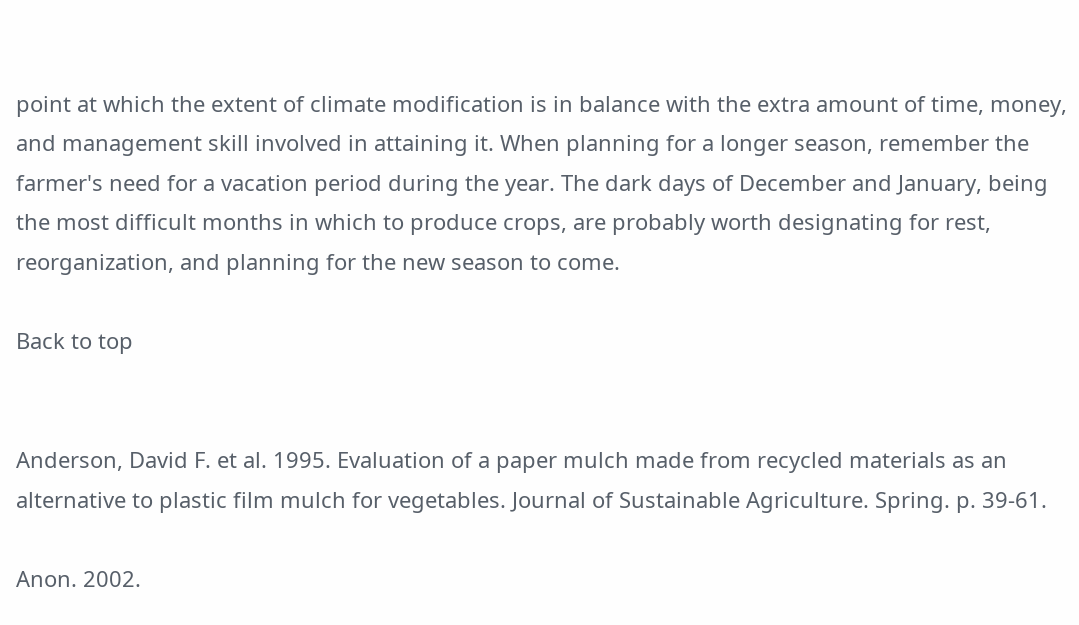point at which the extent of climate modification is in balance with the extra amount of time, money, and management skill involved in attaining it. When planning for a longer season, remember the farmer's need for a vacation period during the year. The dark days of December and January, being the most difficult months in which to produce crops, are probably worth designating for rest, reorganization, and planning for the new season to come.

Back to top


Anderson, David F. et al. 1995. Evaluation of a paper mulch made from recycled materials as an alternative to plastic film mulch for vegetables. Journal of Sustainable Agriculture. Spring. p. 39-61.

Anon. 2002.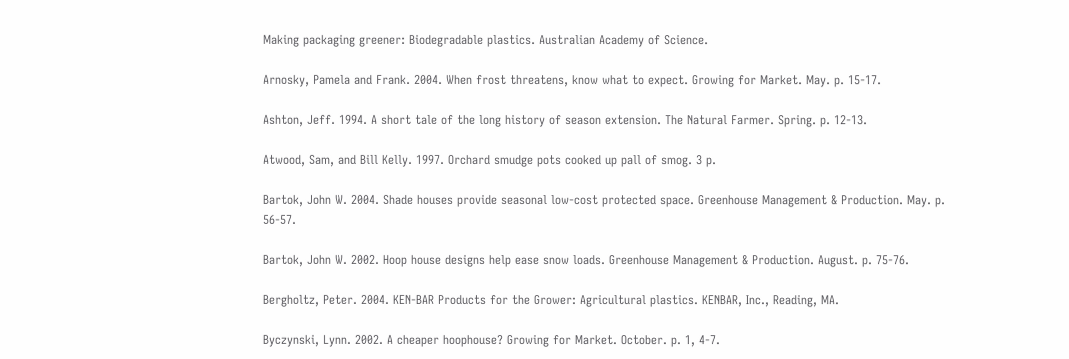Making packaging greener: Biodegradable plastics. Australian Academy of Science.

Arnosky, Pamela and Frank. 2004. When frost threatens, know what to expect. Growing for Market. May. p. 15-17.

Ashton, Jeff. 1994. A short tale of the long history of season extension. The Natural Farmer. Spring. p. 12-13.

Atwood, Sam, and Bill Kelly. 1997. Orchard smudge pots cooked up pall of smog. 3 p.

Bartok, John W. 2004. Shade houses provide seasonal low-cost protected space. Greenhouse Management & Production. May. p. 56-57.

Bartok, John W. 2002. Hoop house designs help ease snow loads. Greenhouse Management & Production. August. p. 75-76.

Bergholtz, Peter. 2004. KEN-BAR Products for the Grower: Agricultural plastics. KENBAR, Inc., Reading, MA.

Byczynski, Lynn. 2002. A cheaper hoophouse? Growing for Market. October. p. 1, 4-7.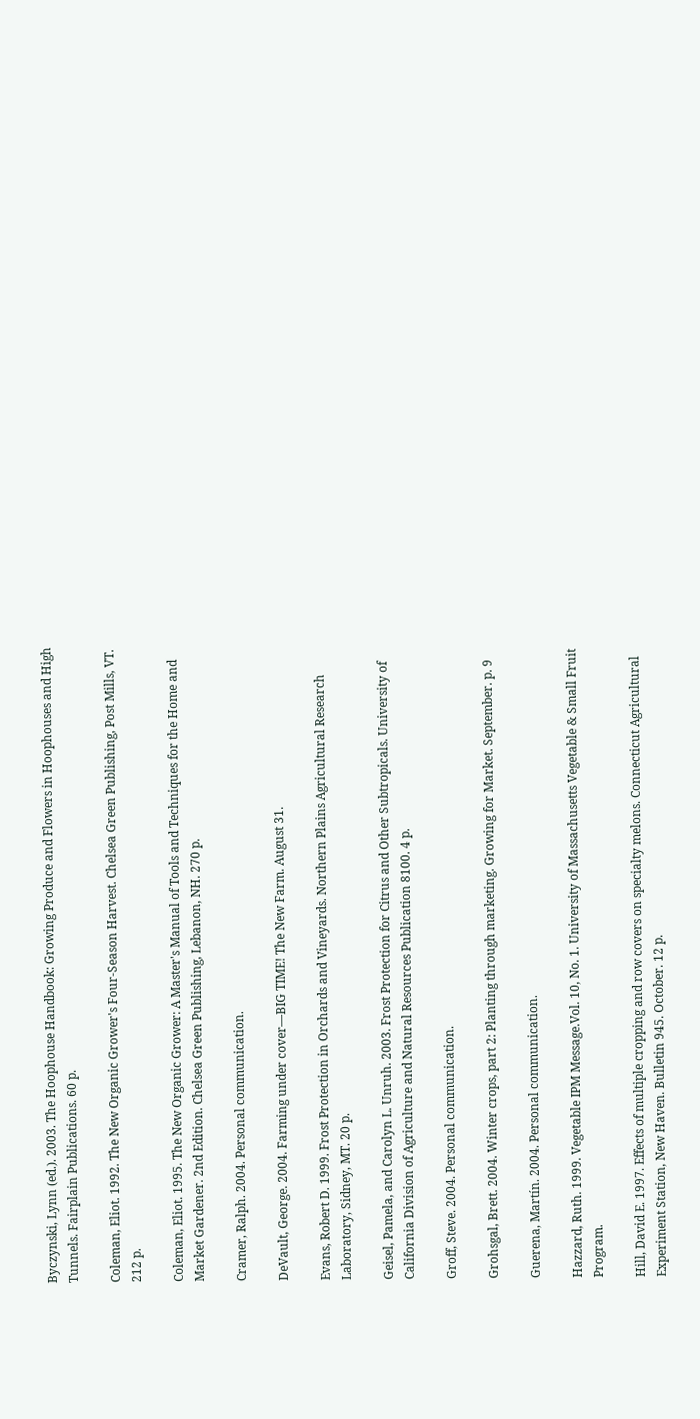Byczynski, Lynn (ed.). 2003. The Hoophouse Handbook: Growing Produce and Flowers in Hoophouses and High Tunnels. Fairplain Publications. 60 p.

Coleman, Eliot. 1992. The New Organic Grower's Four-Season Harvest. Chelsea Green Publishing, Post Mills, VT. 212 p.

Coleman, Eliot. 1995. The New Organic Grower: A Master's Manual of Tools and Techniques for the Home and Market Gardener. 2nd Edition. Chelsea Green Publishing, Lebanon, NH. 270 p.

Cramer, Ralph. 2004. Personal communication.

DeVault, George. 2004. Farming under cover—BIG TIME! The New Farm. August 31.

Evans, Robert D. 1999. Frost Protection in Orchards and Vineyards. Northern Plains Agricultural Research Laboratory, Sidney, MT. 20 p.

Geisel, Pamela, and Carolyn L. Unruh. 2003. Frost Protection for Citrus and Other Subtropicals. University of California Division of Agriculture and Natural Resources Publication 8100. 4 p.

Groff, Steve. 2004. Personal communication.

Grohsgal, Brett. 2004. Winter crops, part 2: Planting through marketing. Growing for Market. September. p. 9

Guerena, Martín. 2004. Personal communication.

Hazzard, Ruth. 1999. Vegetable IPM Message.Vol. 10, No. 1. University of Massachusetts Vegetable & Small Fruit Program.

Hill, David E. 1997. Effects of multiple cropping and row covers on specialty melons. Connecticut Agricultural Experiment Station, New Haven. Bulletin 945. October. 12 p.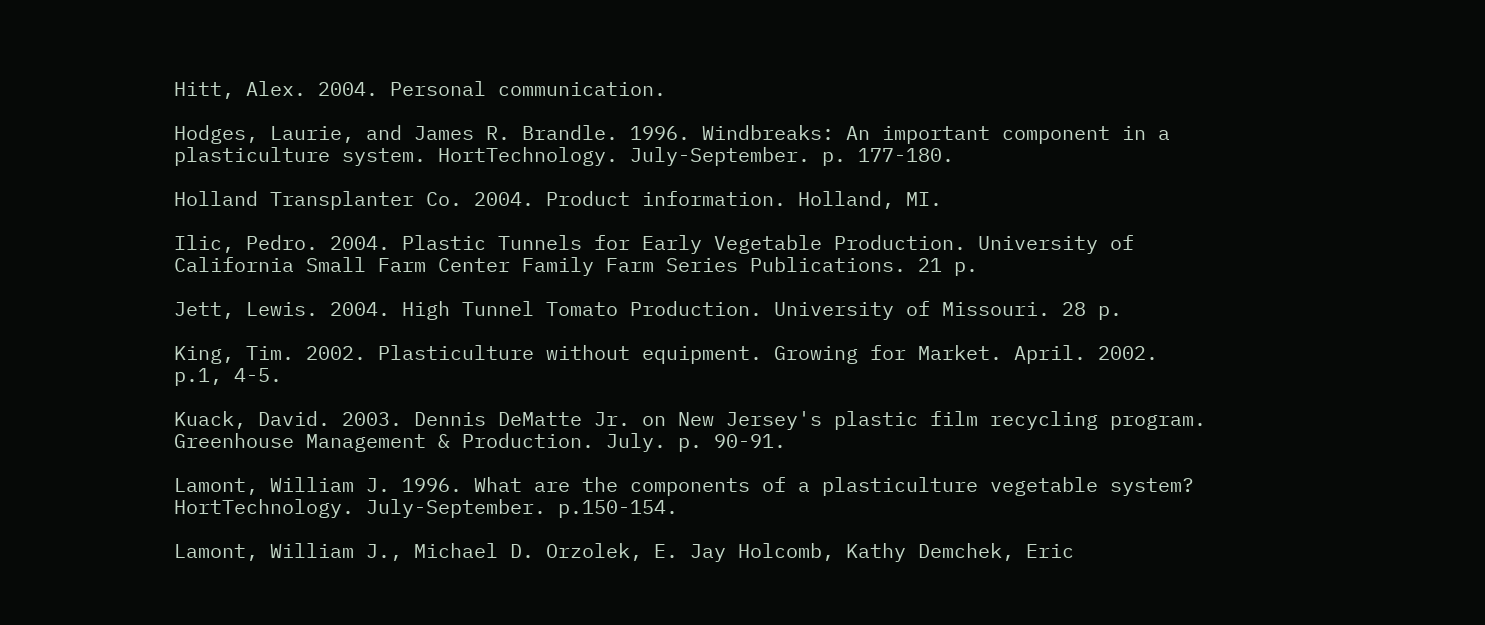Hitt, Alex. 2004. Personal communication.

Hodges, Laurie, and James R. Brandle. 1996. Windbreaks: An important component in a plasticulture system. HortTechnology. July-September. p. 177-180.

Holland Transplanter Co. 2004. Product information. Holland, MI.

Ilic, Pedro. 2004. Plastic Tunnels for Early Vegetable Production. University of California Small Farm Center Family Farm Series Publications. 21 p.

Jett, Lewis. 2004. High Tunnel Tomato Production. University of Missouri. 28 p.

King, Tim. 2002. Plasticulture without equipment. Growing for Market. April. 2002. p.1, 4-5.

Kuack, David. 2003. Dennis DeMatte Jr. on New Jersey's plastic film recycling program. Greenhouse Management & Production. July. p. 90-91.

Lamont, William J. 1996. What are the components of a plasticulture vegetable system? HortTechnology. July-September. p.150-154.

Lamont, William J., Michael D. Orzolek, E. Jay Holcomb, Kathy Demchek, Eric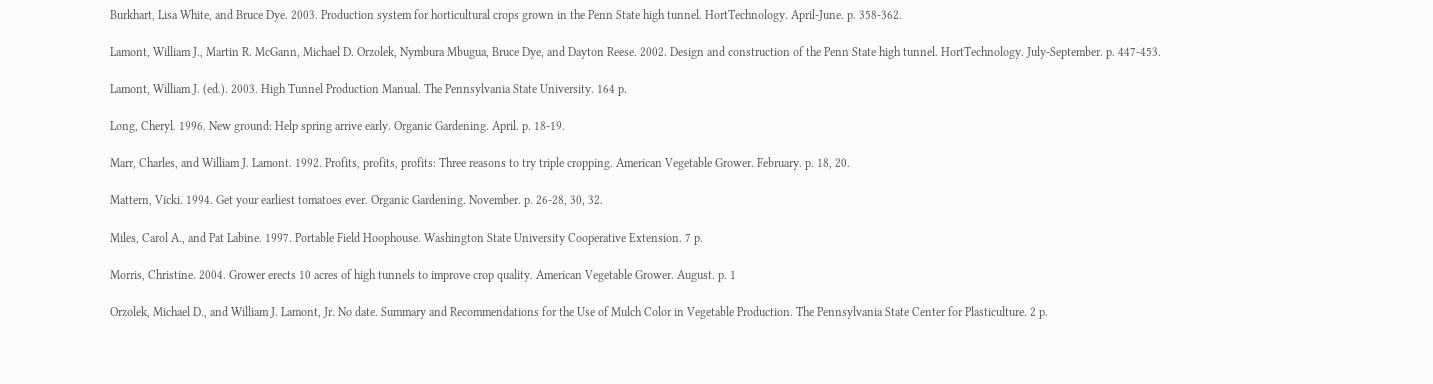Burkhart, Lisa White, and Bruce Dye. 2003. Production system for horticultural crops grown in the Penn State high tunnel. HortTechnology. April-June. p. 358-362.

Lamont, William J., Martin R. McGann, Michael D. Orzolek, Nymbura Mbugua, Bruce Dye, and Dayton Reese. 2002. Design and construction of the Penn State high tunnel. HortTechnology. July-September. p. 447-453.

Lamont, William J. (ed.). 2003. High Tunnel Production Manual. The Pennsylvania State University. 164 p.

Long, Cheryl. 1996. New ground: Help spring arrive early. Organic Gardening. April. p. 18-19.

Marr, Charles, and William J. Lamont. 1992. Profits, profits, profits: Three reasons to try triple cropping. American Vegetable Grower. February. p. 18, 20.

Mattern, Vicki. 1994. Get your earliest tomatoes ever. Organic Gardening. November. p. 26-28, 30, 32.

Miles, Carol A., and Pat Labine. 1997. Portable Field Hoophouse. Washington State University Cooperative Extension. 7 p.

Morris, Christine. 2004. Grower erects 10 acres of high tunnels to improve crop quality. American Vegetable Grower. August. p. 1

Orzolek, Michael D., and William J. Lamont, Jr. No date. Summary and Recommendations for the Use of Mulch Color in Vegetable Production. The Pennsylvania State Center for Plasticulture. 2 p.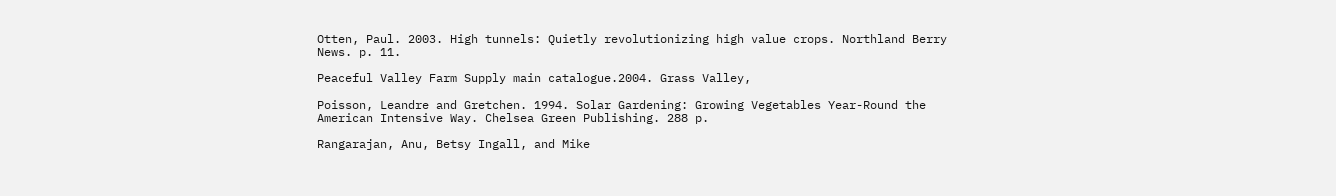Otten, Paul. 2003. High tunnels: Quietly revolutionizing high value crops. Northland Berry News. p. 11.

Peaceful Valley Farm Supply main catalogue.2004. Grass Valley,

Poisson, Leandre and Gretchen. 1994. Solar Gardening: Growing Vegetables Year-Round the American Intensive Way. Chelsea Green Publishing. 288 p.

Rangarajan, Anu, Betsy Ingall, and Mike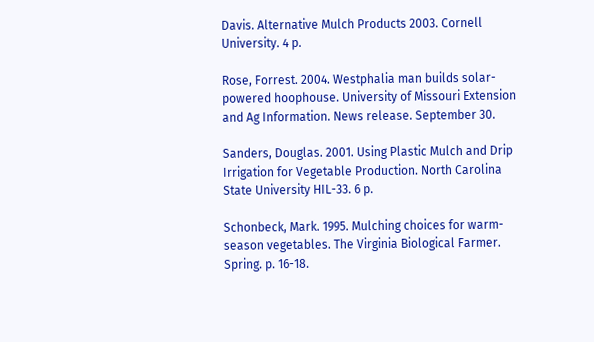Davis. Alternative Mulch Products 2003. Cornell University. 4 p.

Rose, Forrest. 2004. Westphalia man builds solar-powered hoophouse. University of Missouri Extension and Ag Information. News release. September 30.

Sanders, Douglas. 2001. Using Plastic Mulch and Drip Irrigation for Vegetable Production. North Carolina State University HIL-33. 6 p.

Schonbeck, Mark. 1995. Mulching choices for warm-season vegetables. The Virginia Biological Farmer. Spring. p. 16-18.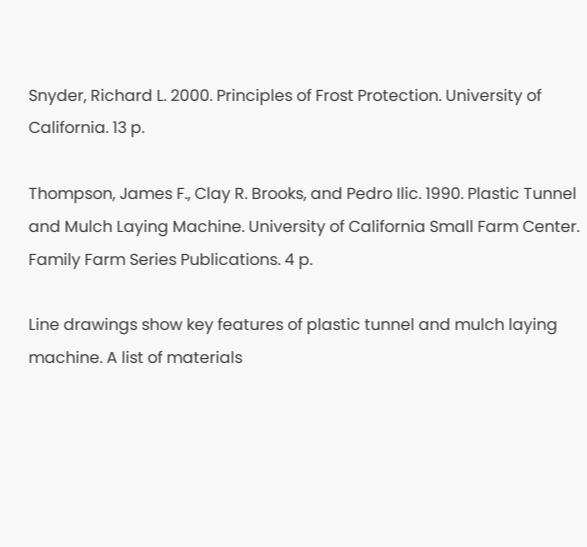Snyder, Richard L. 2000. Principles of Frost Protection. University of California. 13 p.

Thompson, James F., Clay R. Brooks, and Pedro Ilic. 1990. Plastic Tunnel and Mulch Laying Machine. University of California Small Farm Center. Family Farm Series Publications. 4 p.

Line drawings show key features of plastic tunnel and mulch laying machine. A list of materials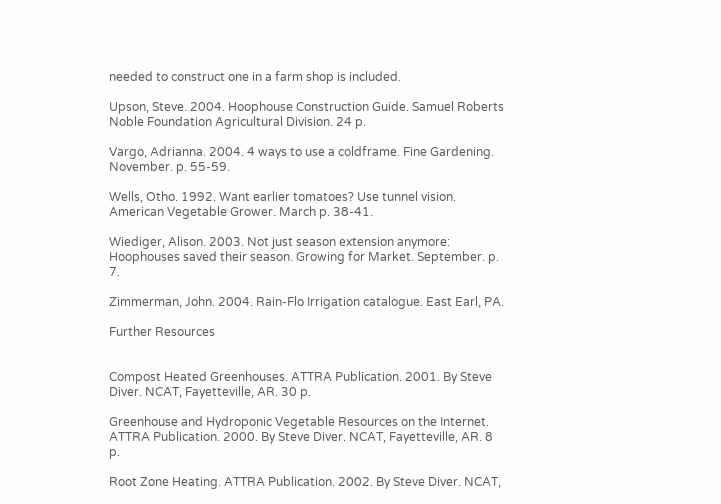needed to construct one in a farm shop is included.

Upson, Steve. 2004. Hoophouse Construction Guide. Samuel Roberts Noble Foundation Agricultural Division. 24 p.

Vargo, Adrianna. 2004. 4 ways to use a coldframe. Fine Gardening. November. p. 55-59.

Wells, Otho. 1992. Want earlier tomatoes? Use tunnel vision. American Vegetable Grower. March p. 38-41.

Wiediger, Alison. 2003. Not just season extension anymore: Hoophouses saved their season. Growing for Market. September. p. 7.

Zimmerman, John. 2004. Rain-Flo Irrigation catalogue. East Earl, PA.

Further Resources


Compost Heated Greenhouses. ATTRA Publication. 2001. By Steve Diver. NCAT, Fayetteville, AR. 30 p.

Greenhouse and Hydroponic Vegetable Resources on the Internet. ATTRA Publication. 2000. By Steve Diver. NCAT, Fayetteville, AR. 8 p.

Root Zone Heating. ATTRA Publication. 2002. By Steve Diver. NCAT,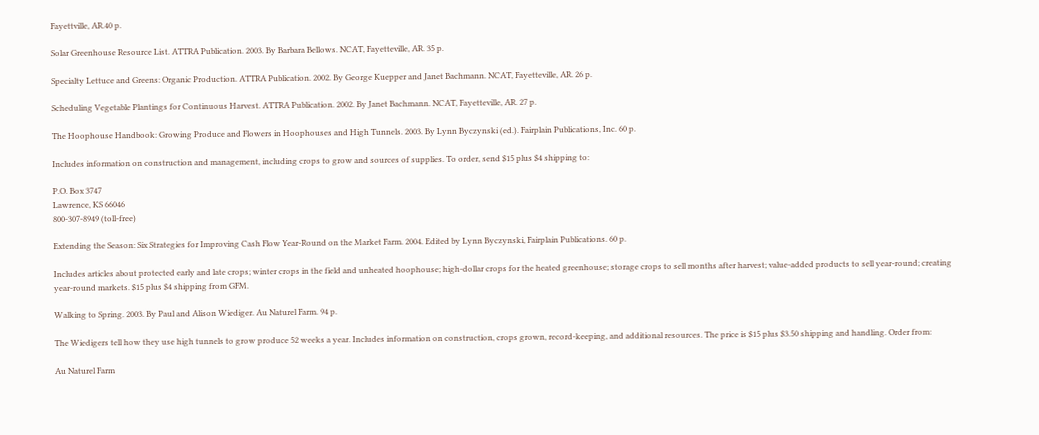Fayettville, AR.40 p.

Solar Greenhouse Resource List. ATTRA Publication. 2003. By Barbara Bellows. NCAT, Fayetteville, AR. 35 p.

Specialty Lettuce and Greens: Organic Production. ATTRA Publication. 2002. By George Kuepper and Janet Bachmann. NCAT, Fayetteville, AR. 26 p.

Scheduling Vegetable Plantings for Continuous Harvest. ATTRA Publication. 2002. By Janet Bachmann. NCAT, Fayetteville, AR. 27 p.

The Hoophouse Handbook: Growing Produce and Flowers in Hoophouses and High Tunnels. 2003. By Lynn Byczynski (ed.). Fairplain Publications, Inc. 60 p.

Includes information on construction and management, including crops to grow and sources of supplies. To order, send $15 plus $4 shipping to:

P.O. Box 3747
Lawrence, KS 66046
800-307-8949 (toll-free)

Extending the Season: Six Strategies for Improving Cash Flow Year-Round on the Market Farm. 2004. Edited by Lynn Byczynski, Fairplain Publications. 60 p.

Includes articles about protected early and late crops; winter crops in the field and unheated hoophouse; high-dollar crops for the heated greenhouse; storage crops to sell months after harvest; value-added products to sell year-round; creating year-round markets. $15 plus $4 shipping from GFM.

Walking to Spring. 2003. By Paul and Alison Wiediger. Au Naturel Farm. 94 p.

The Wiedigers tell how they use high tunnels to grow produce 52 weeks a year. Includes information on construction, crops grown, record-keeping, and additional resources. The price is $15 plus $3.50 shipping and handling. Order from:

Au Naturel Farm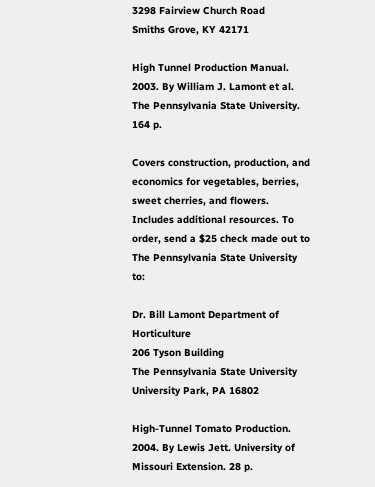3298 Fairview Church Road
Smiths Grove, KY 42171

High Tunnel Production Manual. 2003. By William J. Lamont et al. The Pennsylvania State University. 164 p.

Covers construction, production, and economics for vegetables, berries, sweet cherries, and flowers. Includes additional resources. To order, send a $25 check made out to The Pennsylvania State University to:

Dr. Bill Lamont Department of Horticulture
206 Tyson Building
The Pennsylvania State University
University Park, PA 16802

High-Tunnel Tomato Production. 2004. By Lewis Jett. University of Missouri Extension. 28 p.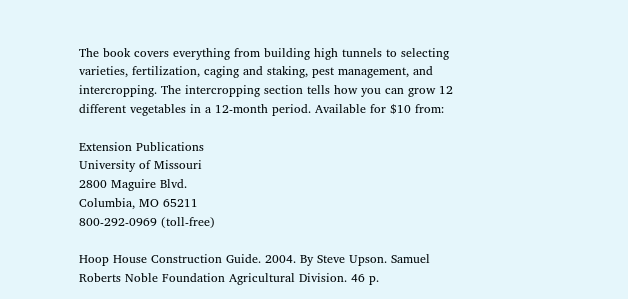The book covers everything from building high tunnels to selecting varieties, fertilization, caging and staking, pest management, and intercropping. The intercropping section tells how you can grow 12 different vegetables in a 12-month period. Available for $10 from:

Extension Publications
University of Missouri
2800 Maguire Blvd.
Columbia, MO 65211
800-292-0969 (toll-free)

Hoop House Construction Guide. 2004. By Steve Upson. Samuel Roberts Noble Foundation Agricultural Division. 46 p.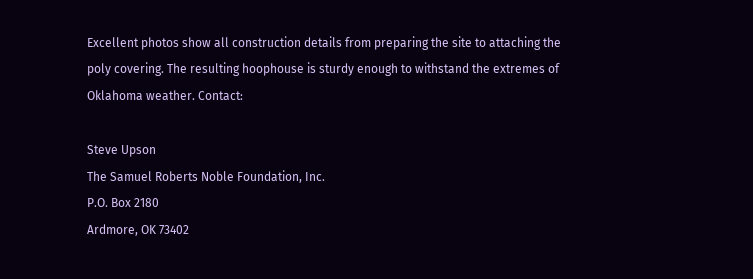Excellent photos show all construction details from preparing the site to attaching the poly covering. The resulting hoophouse is sturdy enough to withstand the extremes of Oklahoma weather. Contact:

Steve Upson
The Samuel Roberts Noble Foundation, Inc.
P.O. Box 2180
Ardmore, OK 73402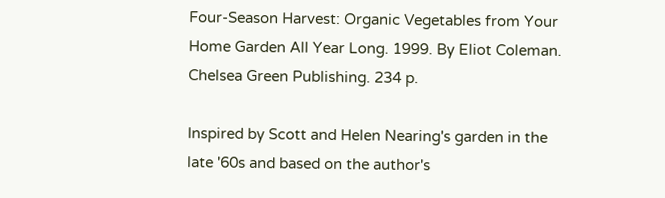Four-Season Harvest: Organic Vegetables from Your Home Garden All Year Long. 1999. By Eliot Coleman. Chelsea Green Publishing. 234 p.

Inspired by Scott and Helen Nearing's garden in the late '60s and based on the author's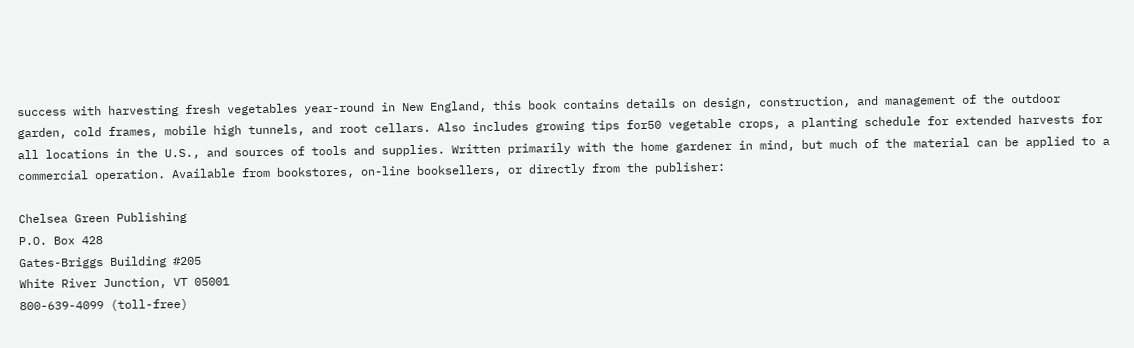success with harvesting fresh vegetables year-round in New England, this book contains details on design, construction, and management of the outdoor garden, cold frames, mobile high tunnels, and root cellars. Also includes growing tips for50 vegetable crops, a planting schedule for extended harvests for all locations in the U.S., and sources of tools and supplies. Written primarily with the home gardener in mind, but much of the material can be applied to a commercial operation. Available from bookstores, on-line booksellers, or directly from the publisher:

Chelsea Green Publishing
P.O. Box 428
Gates-Briggs Building #205
White River Junction, VT 05001
800-639-4099 (toll-free)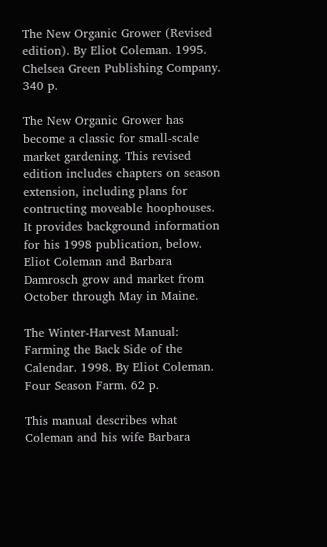The New Organic Grower (Revised edition). By Eliot Coleman. 1995. Chelsea Green Publishing Company. 340 p.

The New Organic Grower has become a classic for small-scale market gardening. This revised edition includes chapters on season extension, including plans for contructing moveable hoophouses. It provides background information for his 1998 publication, below. Eliot Coleman and Barbara Damrosch grow and market from October through May in Maine.

The Winter-Harvest Manual: Farming the Back Side of the Calendar. 1998. By Eliot Coleman. Four Season Farm. 62 p.

This manual describes what Coleman and his wife Barbara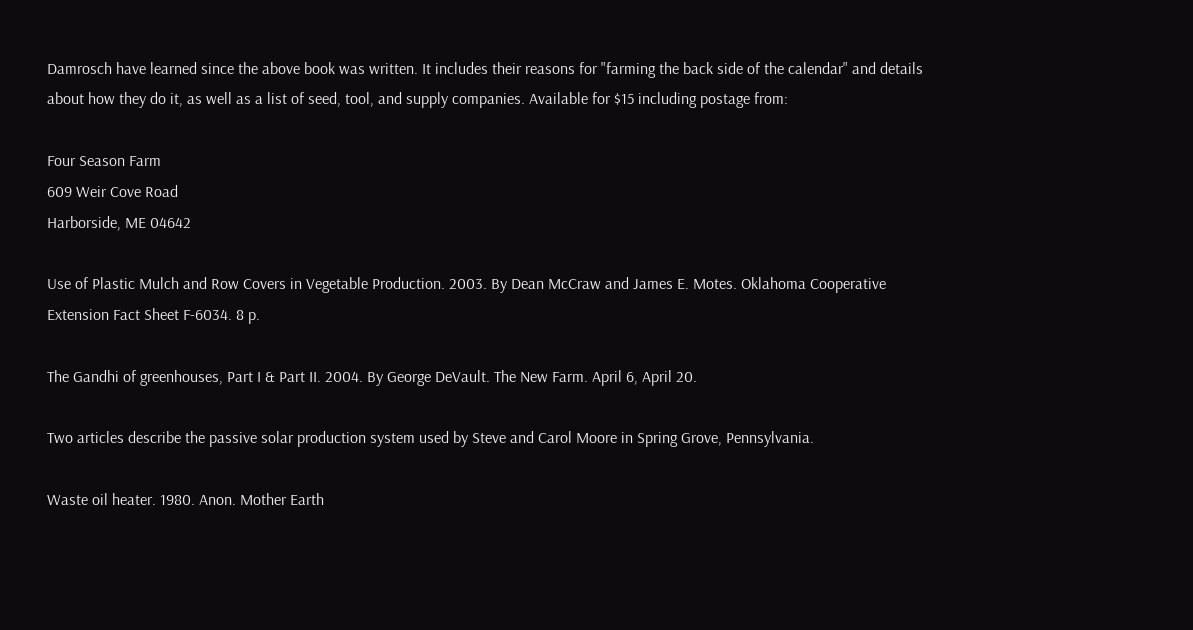Damrosch have learned since the above book was written. It includes their reasons for "farming the back side of the calendar" and details about how they do it, as well as a list of seed, tool, and supply companies. Available for $15 including postage from:

Four Season Farm
609 Weir Cove Road
Harborside, ME 04642

Use of Plastic Mulch and Row Covers in Vegetable Production. 2003. By Dean McCraw and James E. Motes. Oklahoma Cooperative Extension Fact Sheet F-6034. 8 p.

The Gandhi of greenhouses, Part I & Part II. 2004. By George DeVault. The New Farm. April 6, April 20.

Two articles describe the passive solar production system used by Steve and Carol Moore in Spring Grove, Pennsylvania.

Waste oil heater. 1980. Anon. Mother Earth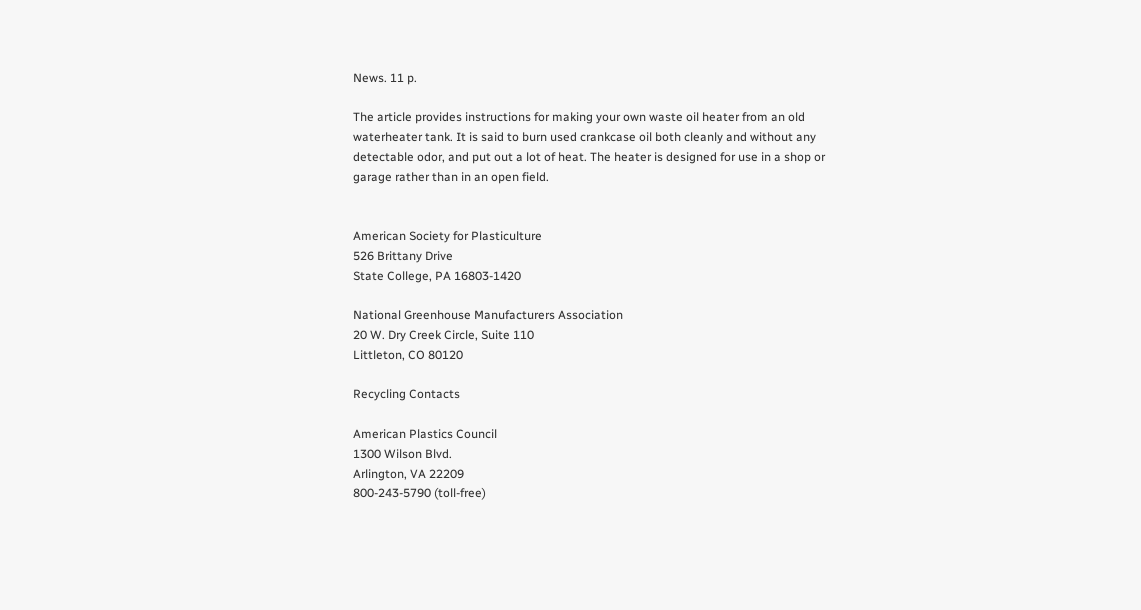News. 11 p.

The article provides instructions for making your own waste oil heater from an old waterheater tank. It is said to burn used crankcase oil both cleanly and without any detectable odor, and put out a lot of heat. The heater is designed for use in a shop or garage rather than in an open field.


American Society for Plasticulture
526 Brittany Drive
State College, PA 16803-1420

National Greenhouse Manufacturers Association
20 W. Dry Creek Circle, Suite 110
Littleton, CO 80120

Recycling Contacts

American Plastics Council
1300 Wilson Blvd.
Arlington, VA 22209
800-243-5790 (toll-free)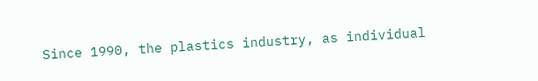Since 1990, the plastics industry, as individual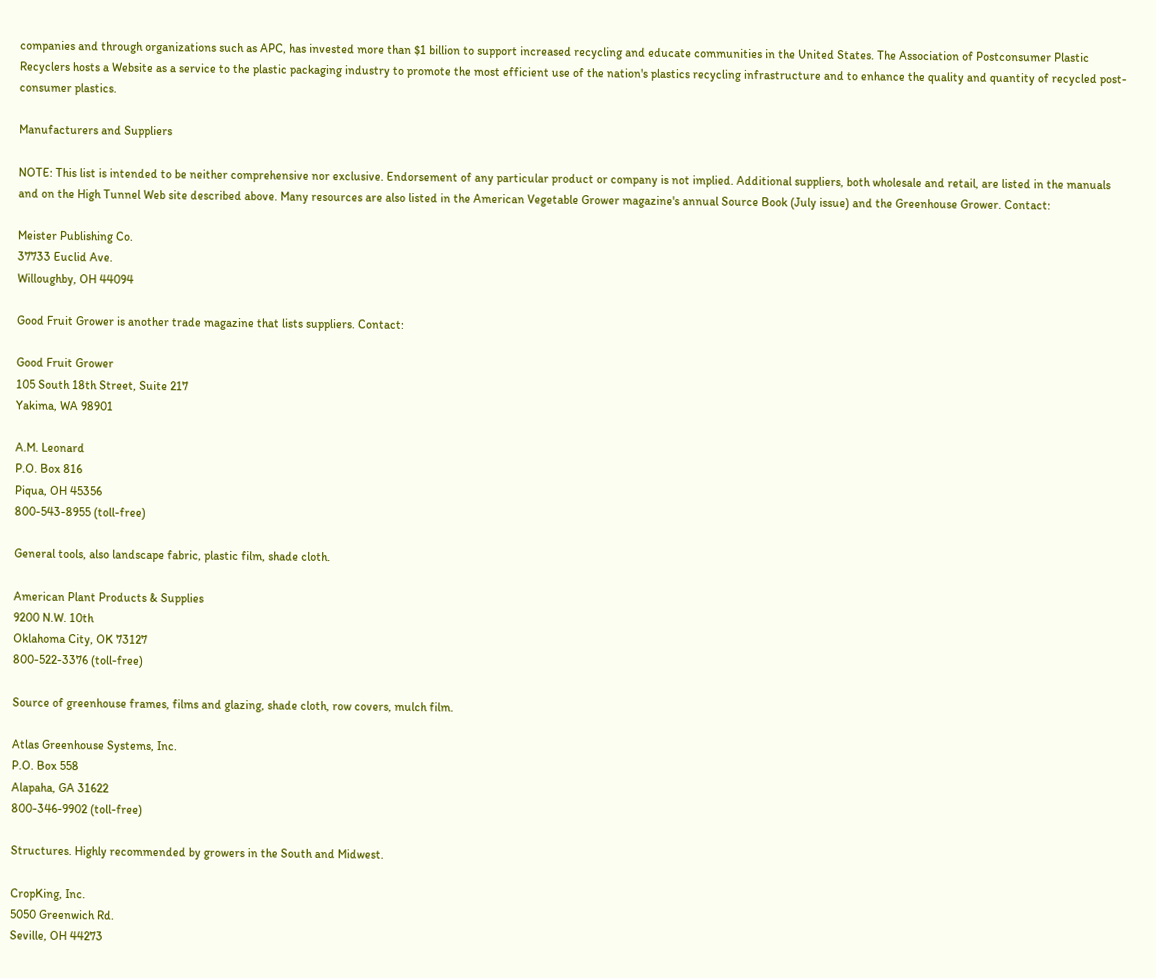companies and through organizations such as APC, has invested more than $1 billion to support increased recycling and educate communities in the United States. The Association of Postconsumer Plastic Recyclers hosts a Website as a service to the plastic packaging industry to promote the most efficient use of the nation's plastics recycling infrastructure and to enhance the quality and quantity of recycled post-consumer plastics.

Manufacturers and Suppliers

NOTE: This list is intended to be neither comprehensive nor exclusive. Endorsement of any particular product or company is not implied. Additional suppliers, both wholesale and retail, are listed in the manuals and on the High Tunnel Web site described above. Many resources are also listed in the American Vegetable Grower magazine's annual Source Book (July issue) and the Greenhouse Grower. Contact:

Meister Publishing Co.
37733 Euclid Ave.
Willoughby, OH 44094

Good Fruit Grower is another trade magazine that lists suppliers. Contact:

Good Fruit Grower
105 South 18th Street, Suite 217
Yakima, WA 98901

A.M. Leonard
P.O. Box 816
Piqua, OH 45356
800-543-8955 (toll-free)

General tools, also landscape fabric, plastic film, shade cloth.

American Plant Products & Supplies
9200 N.W. 10th
Oklahoma City, OK 73127
800-522-3376 (toll-free)

Source of greenhouse frames, films and glazing, shade cloth, row covers, mulch film.

Atlas Greenhouse Systems, Inc.
P.O. Box 558
Alapaha, GA 31622
800-346-9902 (toll-free)

Structures. Highly recommended by growers in the South and Midwest.

CropKing, Inc.
5050 Greenwich Rd.
Seville, OH 44273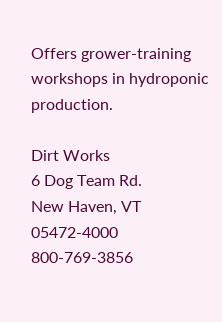Offers grower-training workshops in hydroponic production.

Dirt Works
6 Dog Team Rd.
New Haven, VT 05472-4000
800-769-3856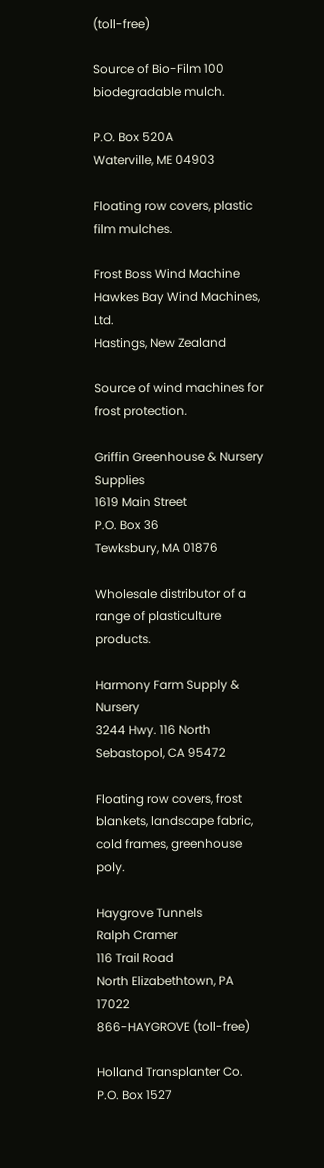(toll-free)

Source of Bio-Film 100 biodegradable mulch.

P.O. Box 520A
Waterville, ME 04903

Floating row covers, plastic film mulches.

Frost Boss Wind Machine
Hawkes Bay Wind Machines, Ltd.
Hastings, New Zealand

Source of wind machines for frost protection.

Griffin Greenhouse & Nursery Supplies
1619 Main Street
P.O. Box 36
Tewksbury, MA 01876

Wholesale distributor of a range of plasticulture products.

Harmony Farm Supply & Nursery
3244 Hwy. 116 North
Sebastopol, CA 95472

Floating row covers, frost blankets, landscape fabric, cold frames, greenhouse poly.

Haygrove Tunnels
Ralph Cramer
116 Trail Road
North Elizabethtown, PA 17022
866-HAYGROVE (toll-free)

Holland Transplanter Co.
P.O. Box 1527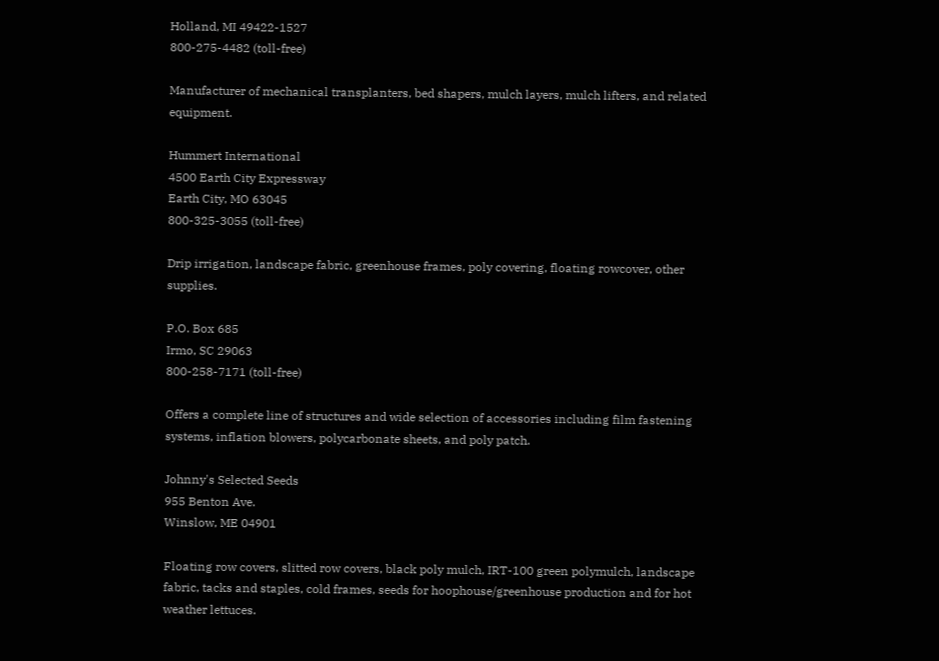Holland, MI 49422-1527
800-275-4482 (toll-free)

Manufacturer of mechanical transplanters, bed shapers, mulch layers, mulch lifters, and related equipment.

Hummert International
4500 Earth City Expressway
Earth City, MO 63045
800-325-3055 (toll-free)

Drip irrigation, landscape fabric, greenhouse frames, poly covering, floating rowcover, other supplies.

P.O. Box 685
Irmo, SC 29063
800-258-7171 (toll-free)

Offers a complete line of structures and wide selection of accessories including film fastening systems, inflation blowers, polycarbonate sheets, and poly patch.

Johnny's Selected Seeds
955 Benton Ave.
Winslow, ME 04901

Floating row covers, slitted row covers, black poly mulch, IRT-100 green polymulch, landscape fabric, tacks and staples, cold frames, seeds for hoophouse/greenhouse production and for hot weather lettuces.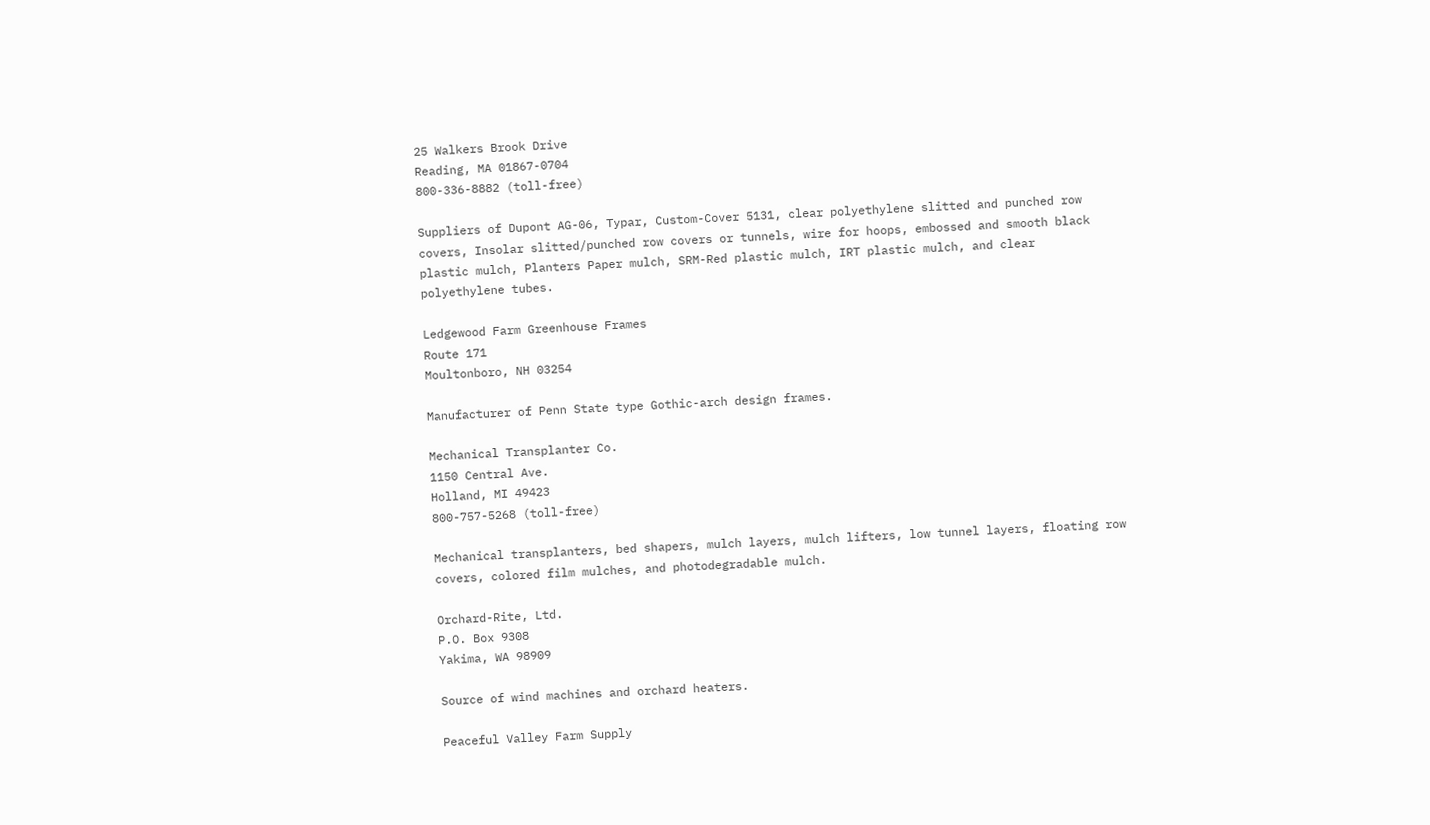25 Walkers Brook Drive
Reading, MA 01867-0704
800-336-8882 (toll-free)

Suppliers of Dupont AG-06, Typar, Custom-Cover 5131, clear polyethylene slitted and punched row covers, Insolar slitted/punched row covers or tunnels, wire for hoops, embossed and smooth black plastic mulch, Planters Paper mulch, SRM-Red plastic mulch, IRT plastic mulch, and clear polyethylene tubes.

Ledgewood Farm Greenhouse Frames
Route 171
Moultonboro, NH 03254

Manufacturer of Penn State type Gothic-arch design frames.

Mechanical Transplanter Co.
1150 Central Ave.
Holland, MI 49423
800-757-5268 (toll-free)

Mechanical transplanters, bed shapers, mulch layers, mulch lifters, low tunnel layers, floating row covers, colored film mulches, and photodegradable mulch.

Orchard-Rite, Ltd.
P.O. Box 9308
Yakima, WA 98909

Source of wind machines and orchard heaters.

Peaceful Valley Farm Supply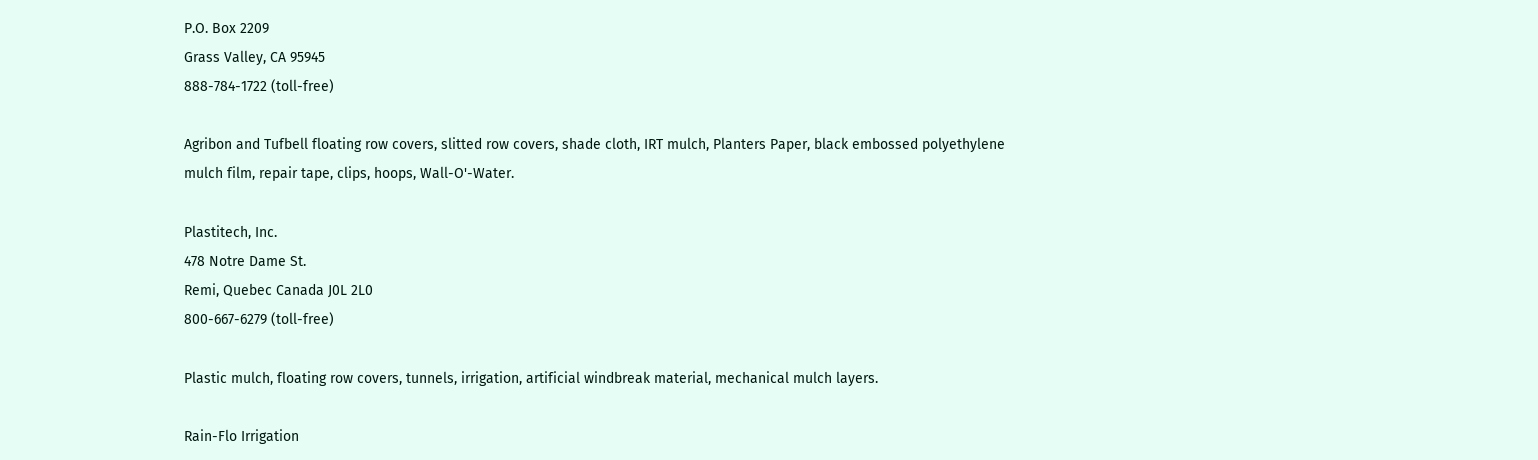P.O. Box 2209
Grass Valley, CA 95945
888-784-1722 (toll-free)

Agribon and Tufbell floating row covers, slitted row covers, shade cloth, IRT mulch, Planters Paper, black embossed polyethylene mulch film, repair tape, clips, hoops, Wall-O'-Water.

Plastitech, Inc.
478 Notre Dame St.
Remi, Quebec Canada J0L 2L0
800-667-6279 (toll-free)

Plastic mulch, floating row covers, tunnels, irrigation, artificial windbreak material, mechanical mulch layers.

Rain-Flo Irrigation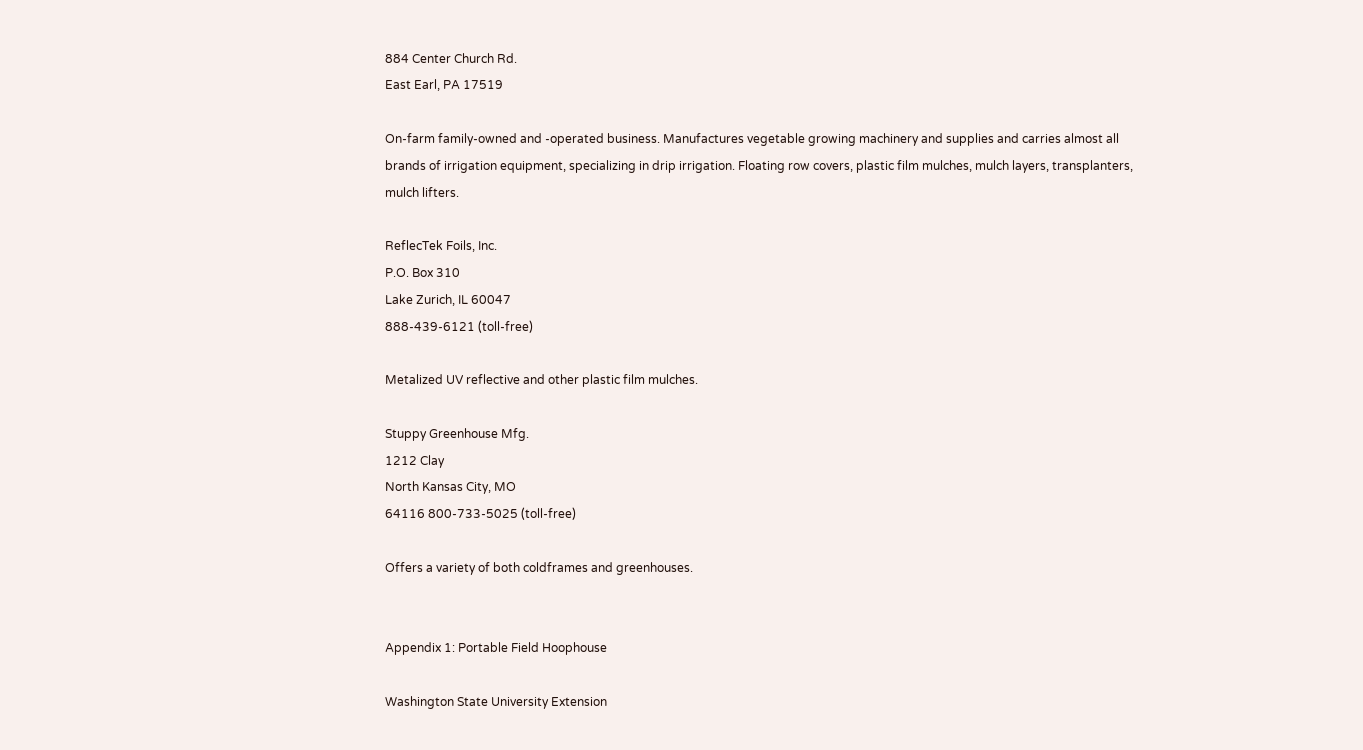884 Center Church Rd.
East Earl, PA 17519

On-farm family-owned and -operated business. Manufactures vegetable growing machinery and supplies and carries almost all brands of irrigation equipment, specializing in drip irrigation. Floating row covers, plastic film mulches, mulch layers, transplanters, mulch lifters.

ReflecTek Foils, Inc.
P.O. Box 310
Lake Zurich, IL 60047
888-439-6121 (toll-free)

Metalized UV reflective and other plastic film mulches.

Stuppy Greenhouse Mfg.
1212 Clay
North Kansas City, MO
64116 800-733-5025 (toll-free)

Offers a variety of both coldframes and greenhouses.


Appendix 1: Portable Field Hoophouse

Washington State University Extension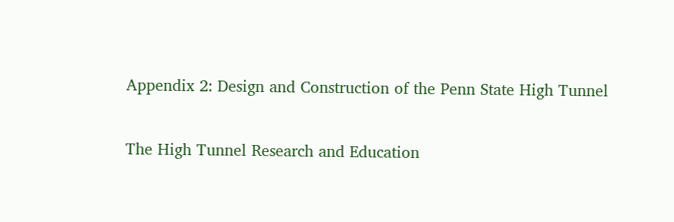Appendix 2: Design and Construction of the Penn State High Tunnel

The High Tunnel Research and Education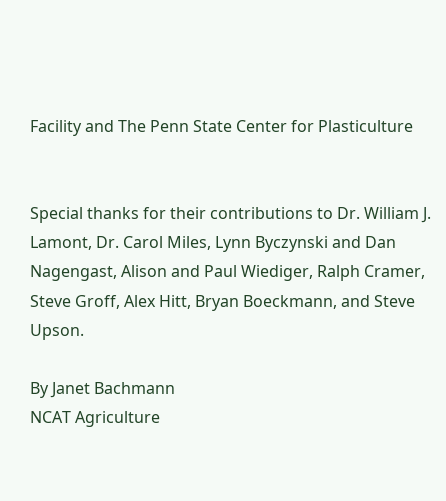Facility and The Penn State Center for Plasticulture


Special thanks for their contributions to Dr. William J. Lamont, Dr. Carol Miles, Lynn Byczynski and Dan Nagengast, Alison and Paul Wiediger, Ralph Cramer, Steve Groff, Alex Hitt, Bryan Boeckmann, and Steve Upson.

By Janet Bachmann
NCAT Agriculture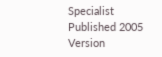Specialist
Published 2005
Version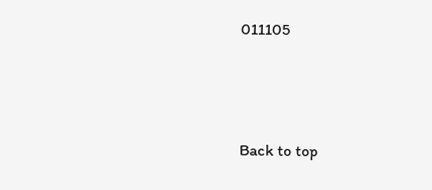011105



Back to top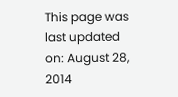This page was last updated on: August 28, 2014